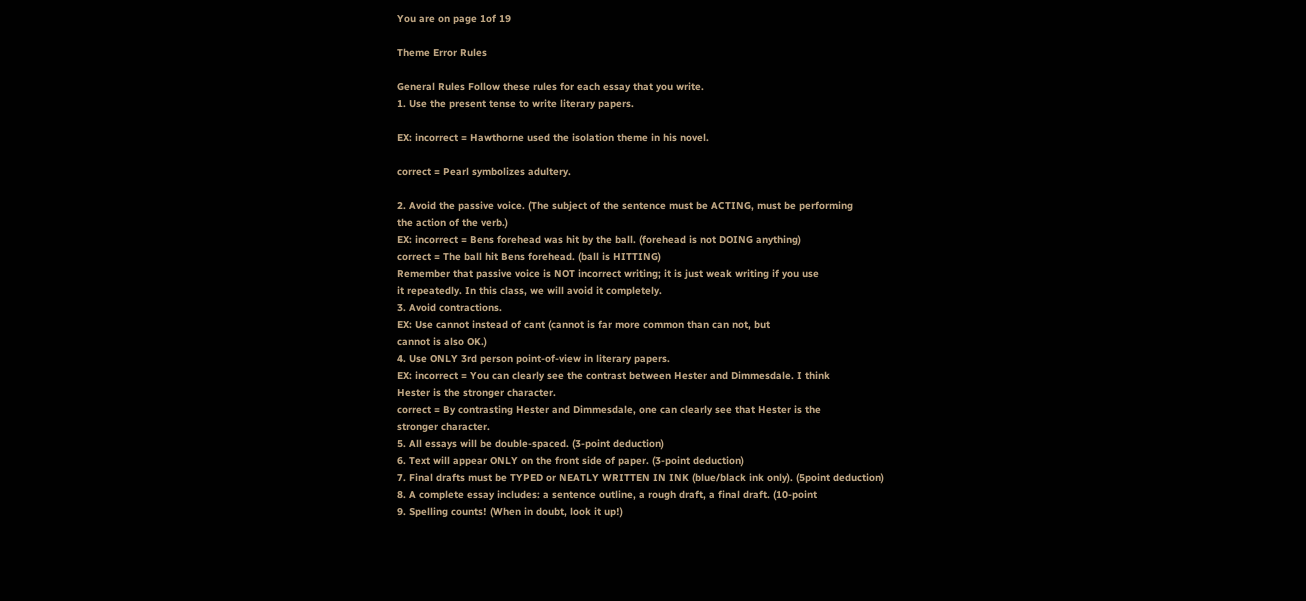You are on page 1of 19

Theme Error Rules

General Rules Follow these rules for each essay that you write.
1. Use the present tense to write literary papers.

EX: incorrect = Hawthorne used the isolation theme in his novel.

correct = Pearl symbolizes adultery.

2. Avoid the passive voice. (The subject of the sentence must be ACTING, must be performing
the action of the verb.)
EX: incorrect = Bens forehead was hit by the ball. (forehead is not DOING anything)
correct = The ball hit Bens forehead. (ball is HITTING)
Remember that passive voice is NOT incorrect writing; it is just weak writing if you use
it repeatedly. In this class, we will avoid it completely.
3. Avoid contractions.
EX: Use cannot instead of cant (cannot is far more common than can not, but
cannot is also OK.)
4. Use ONLY 3rd person point-of-view in literary papers.
EX: incorrect = You can clearly see the contrast between Hester and Dimmesdale. I think
Hester is the stronger character.
correct = By contrasting Hester and Dimmesdale, one can clearly see that Hester is the
stronger character.
5. All essays will be double-spaced. (3-point deduction)
6. Text will appear ONLY on the front side of paper. (3-point deduction)
7. Final drafts must be TYPED or NEATLY WRITTEN IN INK (blue/black ink only). (5point deduction)
8. A complete essay includes: a sentence outline, a rough draft, a final draft. (10-point
9. Spelling counts! (When in doubt, look it up!)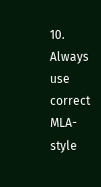10. Always use correct MLA-style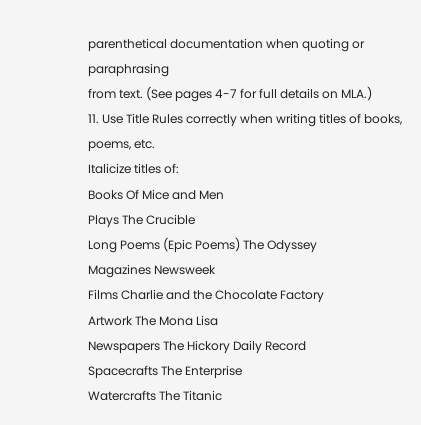parenthetical documentation when quoting or paraphrasing
from text. (See pages 4-7 for full details on MLA.)
11. Use Title Rules correctly when writing titles of books, poems, etc.
Italicize titles of:
Books Of Mice and Men
Plays The Crucible
Long Poems (Epic Poems) The Odyssey
Magazines Newsweek
Films Charlie and the Chocolate Factory
Artwork The Mona Lisa
Newspapers The Hickory Daily Record
Spacecrafts The Enterprise
Watercrafts The Titanic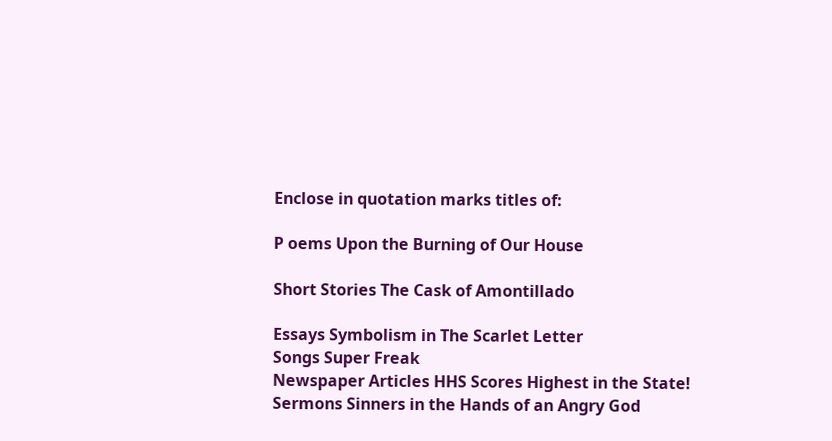Enclose in quotation marks titles of:

P oems Upon the Burning of Our House

Short Stories The Cask of Amontillado

Essays Symbolism in The Scarlet Letter
Songs Super Freak
Newspaper Articles HHS Scores Highest in the State!
Sermons Sinners in the Hands of an Angry God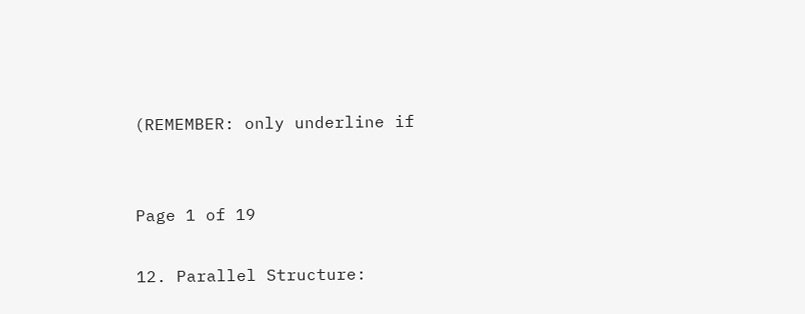(REMEMBER: only underline if


Page 1 of 19

12. Parallel Structure: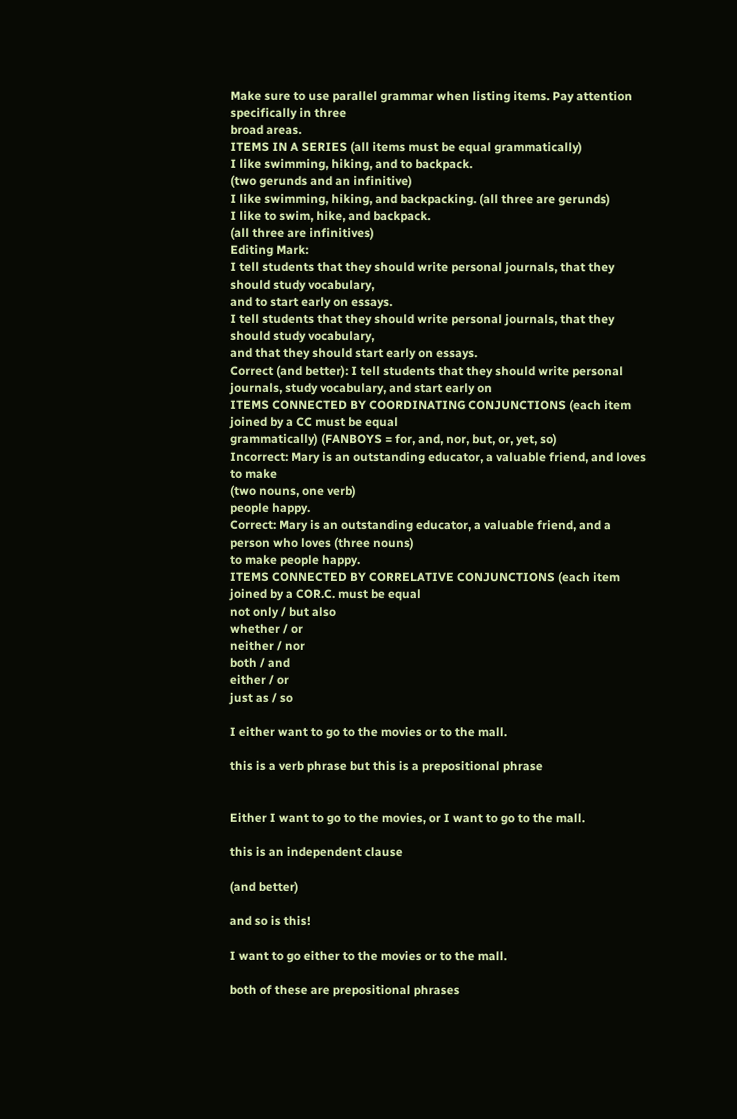Make sure to use parallel grammar when listing items. Pay attention specifically in three
broad areas.
ITEMS IN A SERIES (all items must be equal grammatically)
I like swimming, hiking, and to backpack.
(two gerunds and an infinitive)
I like swimming, hiking, and backpacking. (all three are gerunds)
I like to swim, hike, and backpack.
(all three are infinitives)
Editing Mark:
I tell students that they should write personal journals, that they should study vocabulary,
and to start early on essays.
I tell students that they should write personal journals, that they should study vocabulary,
and that they should start early on essays.
Correct (and better): I tell students that they should write personal journals, study vocabulary, and start early on
ITEMS CONNECTED BY COORDINATING CONJUNCTIONS (each item joined by a CC must be equal
grammatically) (FANBOYS = for, and, nor, but, or, yet, so)
Incorrect: Mary is an outstanding educator, a valuable friend, and loves to make
(two nouns, one verb)
people happy.
Correct: Mary is an outstanding educator, a valuable friend, and a person who loves (three nouns)
to make people happy.
ITEMS CONNECTED BY CORRELATIVE CONJUNCTIONS (each item joined by a COR.C. must be equal
not only / but also
whether / or
neither / nor
both / and
either / or
just as / so

I either want to go to the movies or to the mall.

this is a verb phrase but this is a prepositional phrase


Either I want to go to the movies, or I want to go to the mall.

this is an independent clause

(and better)

and so is this!

I want to go either to the movies or to the mall.

both of these are prepositional phrases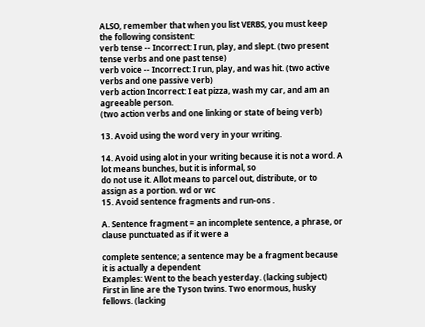ALSO, remember that when you list VERBS, you must keep the following consistent:
verb tense -- Incorrect: I run, play, and slept. (two present tense verbs and one past tense)
verb voice -- Incorrect: I run, play, and was hit. (two active verbs and one passive verb)
verb action Incorrect: I eat pizza, wash my car, and am an agreeable person.
(two action verbs and one linking or state of being verb)

13. Avoid using the word very in your writing.

14. Avoid using alot in your writing because it is not a word. A lot means bunches, but it is informal, so
do not use it. Allot means to parcel out, distribute, or to assign as a portion. wd or wc
15. Avoid sentence fragments and run-ons .

A. Sentence fragment = an incomplete sentence, a phrase, or clause punctuated as if it were a

complete sentence; a sentence may be a fragment because it is actually a dependent
Examples: Went to the beach yesterday. (lacking subject)
First in line are the Tyson twins. Two enormous, husky fellows. (lacking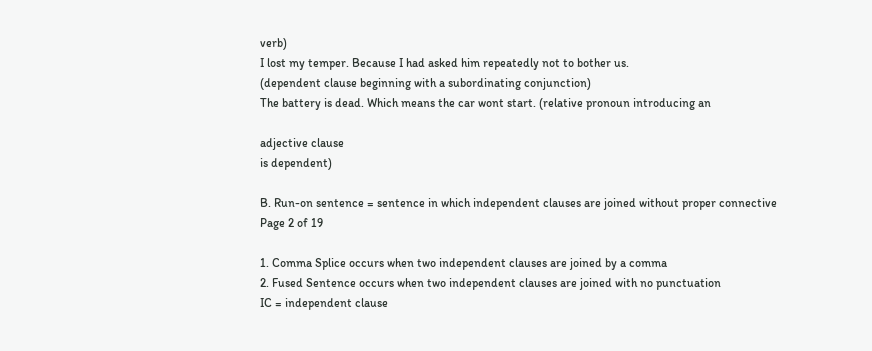verb)
I lost my temper. Because I had asked him repeatedly not to bother us.
(dependent clause beginning with a subordinating conjunction)
The battery is dead. Which means the car wont start. (relative pronoun introducing an

adjective clause
is dependent)

B. Run-on sentence = sentence in which independent clauses are joined without proper connective
Page 2 of 19

1. Comma Splice occurs when two independent clauses are joined by a comma
2. Fused Sentence occurs when two independent clauses are joined with no punctuation
IC = independent clause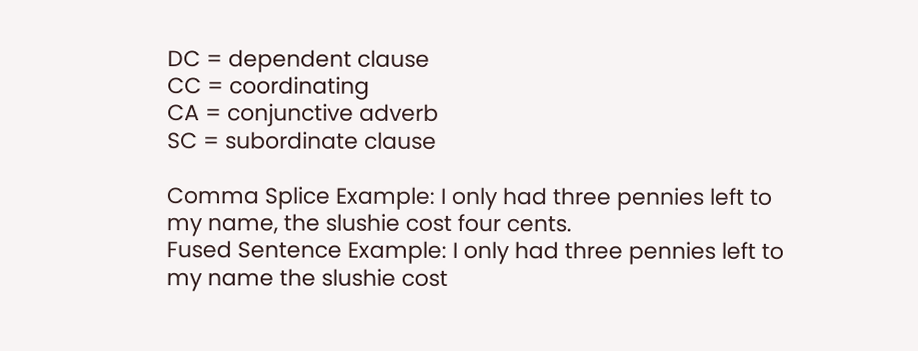DC = dependent clause
CC = coordinating
CA = conjunctive adverb
SC = subordinate clause

Comma Splice Example: I only had three pennies left to my name, the slushie cost four cents.
Fused Sentence Example: I only had three pennies left to my name the slushie cost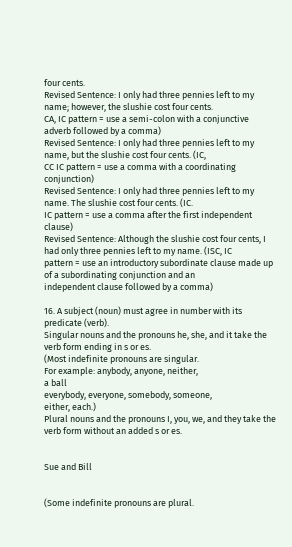four cents.
Revised Sentence: I only had three pennies left to my name; however, the slushie cost four cents.
CA, IC pattern = use a semi-colon with a conjunctive adverb followed by a comma)
Revised Sentence: I only had three pennies left to my name, but the slushie cost four cents. (IC,
CC IC pattern = use a comma with a coordinating conjunction)
Revised Sentence: I only had three pennies left to my name. The slushie cost four cents. (IC.
IC pattern = use a comma after the first independent clause)
Revised Sentence: Although the slushie cost four cents, I had only three pennies left to my name. (ISC, IC
pattern = use an introductory subordinate clause made up of a subordinating conjunction and an
independent clause followed by a comma)

16. A subject (noun) must agree in number with its predicate (verb).
Singular nouns and the pronouns he, she, and it take the verb form ending in s or es.
(Most indefinite pronouns are singular.
For example: anybody, anyone, neither,
a ball
everybody, everyone, somebody, someone,
either, each.)
Plural nouns and the pronouns I, you, we, and they take the verb form without an added s or es.


Sue and Bill


(Some indefinite pronouns are plural.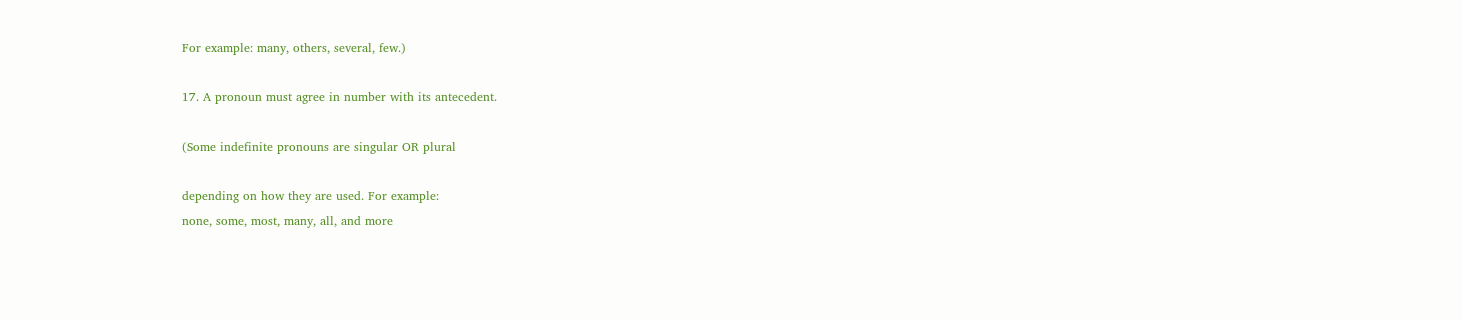For example: many, others, several, few.)

17. A pronoun must agree in number with its antecedent.

(Some indefinite pronouns are singular OR plural

depending on how they are used. For example:
none, some, most, many, all, and more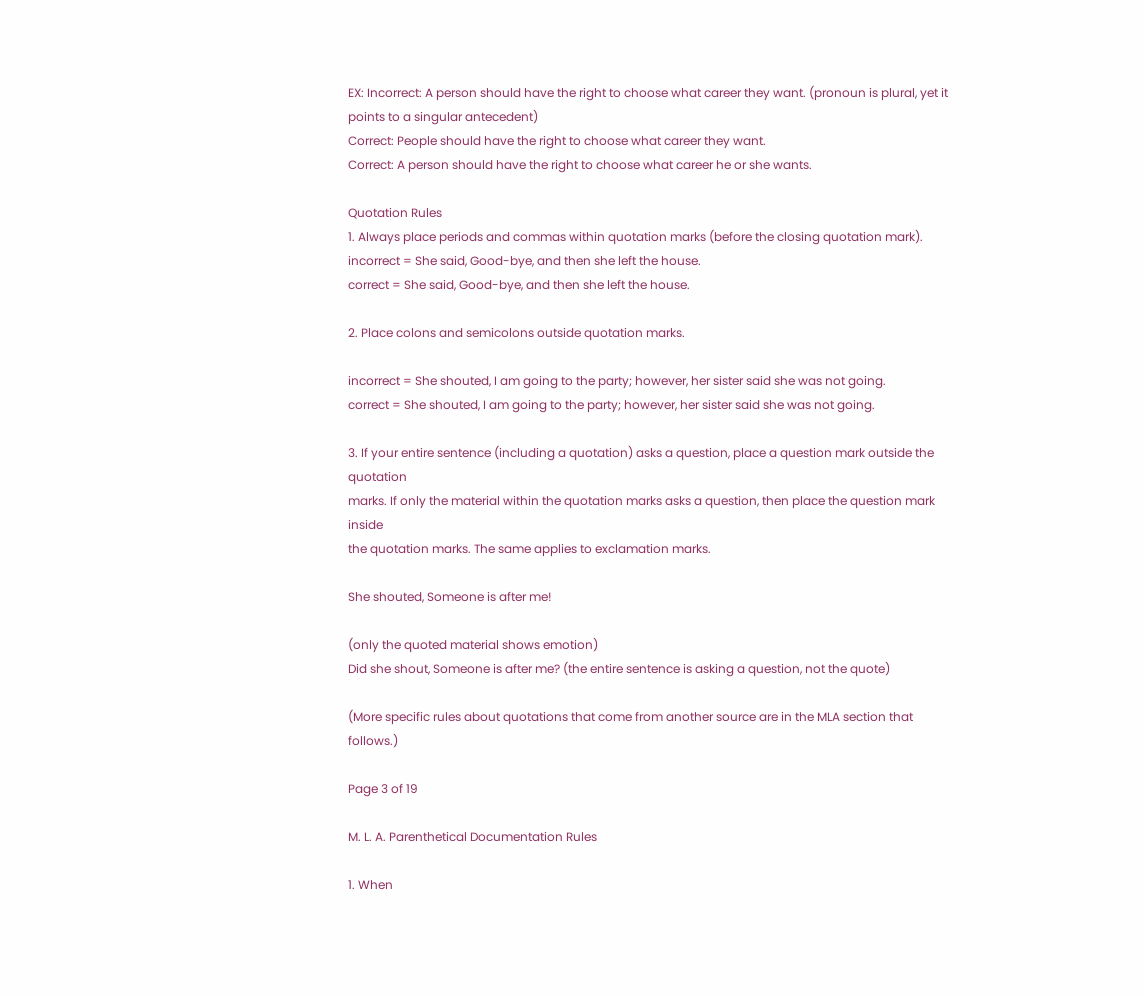EX: Incorrect: A person should have the right to choose what career they want. (pronoun is plural, yet it
points to a singular antecedent)
Correct: People should have the right to choose what career they want.
Correct: A person should have the right to choose what career he or she wants.

Quotation Rules
1. Always place periods and commas within quotation marks (before the closing quotation mark).
incorrect = She said, Good-bye, and then she left the house.
correct = She said, Good-bye, and then she left the house.

2. Place colons and semicolons outside quotation marks.

incorrect = She shouted, I am going to the party; however, her sister said she was not going.
correct = She shouted, I am going to the party; however, her sister said she was not going.

3. If your entire sentence (including a quotation) asks a question, place a question mark outside the quotation
marks. If only the material within the quotation marks asks a question, then place the question mark inside
the quotation marks. The same applies to exclamation marks.

She shouted, Someone is after me!

(only the quoted material shows emotion)
Did she shout, Someone is after me? (the entire sentence is asking a question, not the quote)

(More specific rules about quotations that come from another source are in the MLA section that follows.)

Page 3 of 19

M. L. A. Parenthetical Documentation Rules

1. When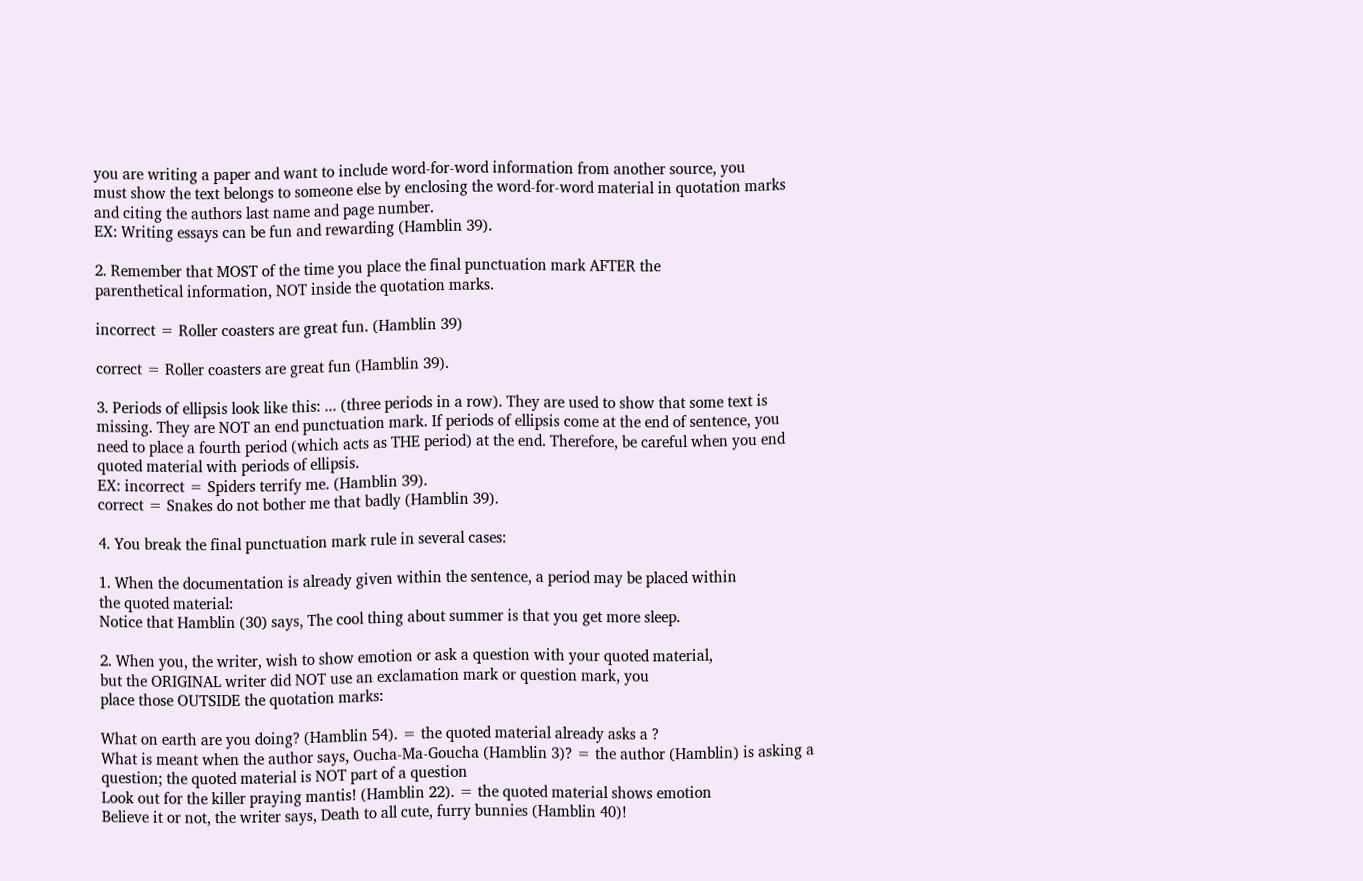you are writing a paper and want to include word-for-word information from another source, you
must show the text belongs to someone else by enclosing the word-for-word material in quotation marks
and citing the authors last name and page number.
EX: Writing essays can be fun and rewarding (Hamblin 39).

2. Remember that MOST of the time you place the final punctuation mark AFTER the
parenthetical information, NOT inside the quotation marks.

incorrect = Roller coasters are great fun. (Hamblin 39)

correct = Roller coasters are great fun (Hamblin 39).

3. Periods of ellipsis look like this: ... (three periods in a row). They are used to show that some text is
missing. They are NOT an end punctuation mark. If periods of ellipsis come at the end of sentence, you
need to place a fourth period (which acts as THE period) at the end. Therefore, be careful when you end
quoted material with periods of ellipsis.
EX: incorrect = Spiders terrify me. (Hamblin 39).
correct = Snakes do not bother me that badly (Hamblin 39).

4. You break the final punctuation mark rule in several cases:

1. When the documentation is already given within the sentence, a period may be placed within
the quoted material:
Notice that Hamblin (30) says, The cool thing about summer is that you get more sleep.

2. When you, the writer, wish to show emotion or ask a question with your quoted material,
but the ORIGINAL writer did NOT use an exclamation mark or question mark, you
place those OUTSIDE the quotation marks:

What on earth are you doing? (Hamblin 54). = the quoted material already asks a ?
What is meant when the author says, Oucha-Ma-Goucha (Hamblin 3)? = the author (Hamblin) is asking a
question; the quoted material is NOT part of a question
Look out for the killer praying mantis! (Hamblin 22). = the quoted material shows emotion
Believe it or not, the writer says, Death to all cute, furry bunnies (Hamblin 40)!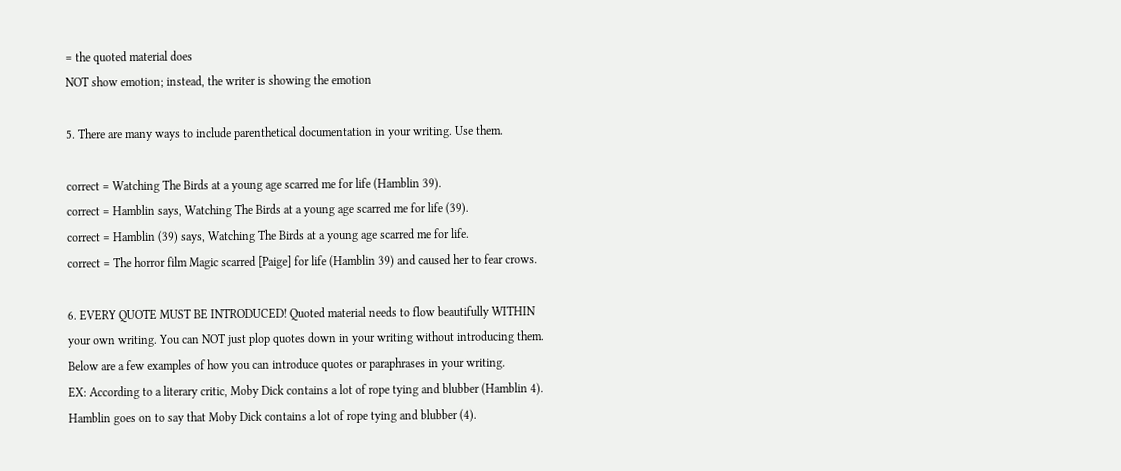= the quoted material does
NOT show emotion; instead, the writer is showing the emotion

5. There are many ways to include parenthetical documentation in your writing. Use them.

correct = Watching The Birds at a young age scarred me for life (Hamblin 39).
correct = Hamblin says, Watching The Birds at a young age scarred me for life (39).
correct = Hamblin (39) says, Watching The Birds at a young age scarred me for life.
correct = The horror film Magic scarred [Paige] for life (Hamblin 39) and caused her to fear crows.

6. EVERY QUOTE MUST BE INTRODUCED! Quoted material needs to flow beautifully WITHIN
your own writing. You can NOT just plop quotes down in your writing without introducing them.
Below are a few examples of how you can introduce quotes or paraphrases in your writing.
EX: According to a literary critic, Moby Dick contains a lot of rope tying and blubber (Hamblin 4).
Hamblin goes on to say that Moby Dick contains a lot of rope tying and blubber (4).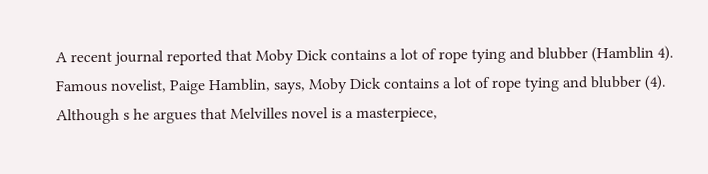A recent journal reported that Moby Dick contains a lot of rope tying and blubber (Hamblin 4).
Famous novelist, Paige Hamblin, says, Moby Dick contains a lot of rope tying and blubber (4).
Although s he argues that Melvilles novel is a masterpiece,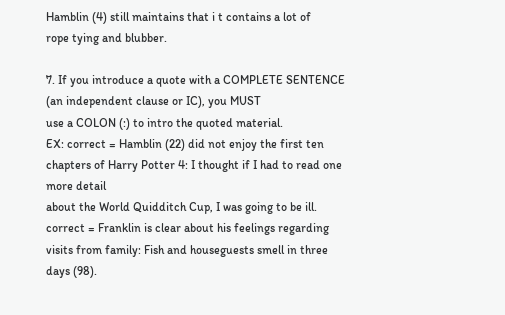Hamblin (4) still maintains that i t contains a lot of
rope tying and blubber.

7. If you introduce a quote with a COMPLETE SENTENCE (an independent clause or IC), you MUST
use a COLON (:) to intro the quoted material.
EX: correct = Hamblin (22) did not enjoy the first ten chapters of Harry Potter 4: I thought if I had to read one more detail
about the World Quidditch Cup, I was going to be ill.
correct = Franklin is clear about his feelings regarding visits from family: Fish and houseguests smell in three
days (98).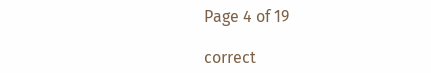Page 4 of 19

correct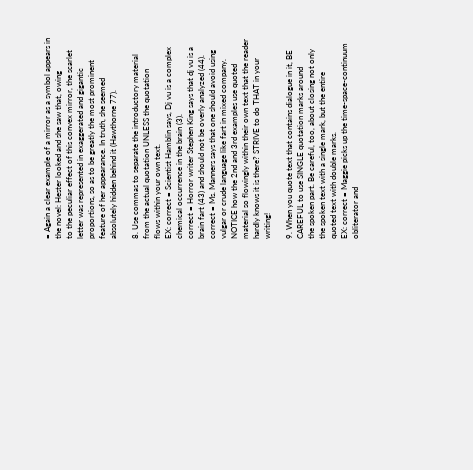= Again a clear example of a mirror as a symbol appears in the novel: Hester looked and she saw that, owing
to the peculiar effect of this convex mirror, the scarlet letter was represented in exaggerated and gigantic
proportions, so as to be greatly the most prominent feature of her appearance. In truth, she seemed
absolutely hidden behind it (Hawthorne 77).

8. Use commas to separate the introductory material from the actual quotation UNLESS the quotation
flows within your own text.
EX: correct = Scientist Hamblin says, Dj vu is a complex chemical occurrence in the brain (3).
correct = Horror writer Stephen King says that dj vu is a brain fart (43) and should not be overly analyzed (44).
correct = Ms. Manners says that one should avoid using vulgar or crude language like fart in mixed company.
NOTICE how the 2nd and 3rd examples use quoted material so flowingly within their own text that the reader
hardly knows it is there? STRIVE to do THAT in your writing!

9. When you quote text that contains dialogue in it, BE CAREFUL to use SINGLE quotation marks around
the spoken part. Be careful, too, about closing not only the spoken text with a single mark, but the entire
quoted text with double marks.
EX: correct = Maggie picks up the time-space-continuum obliterator and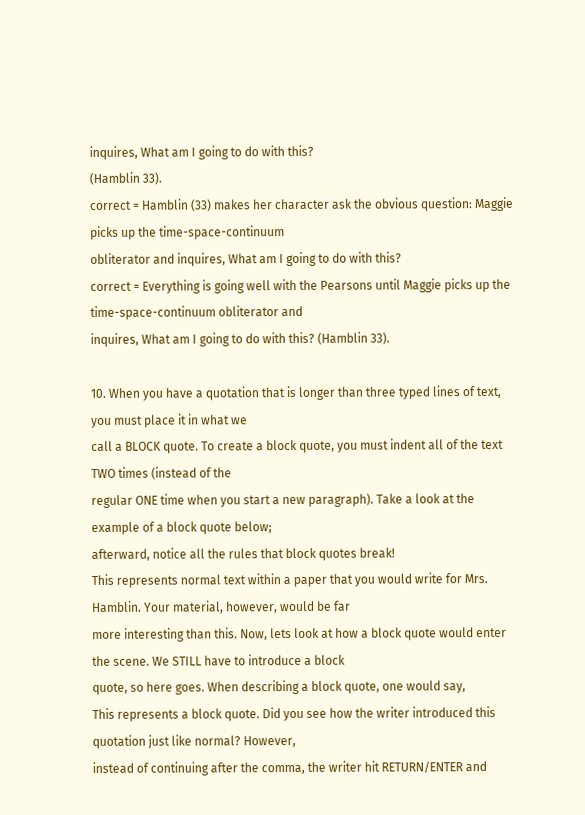inquires, What am I going to do with this?
(Hamblin 33).
correct = Hamblin (33) makes her character ask the obvious question: Maggie picks up the time-space-continuum
obliterator and inquires, What am I going to do with this?
correct = Everything is going well with the Pearsons until Maggie picks up the time-space-continuum obliterator and
inquires, What am I going to do with this? (Hamblin 33).

10. When you have a quotation that is longer than three typed lines of text, you must place it in what we
call a BLOCK quote. To create a block quote, you must indent all of the text TWO times (instead of the
regular ONE time when you start a new paragraph). Take a look at the example of a block quote below;
afterward, notice all the rules that block quotes break!
This represents normal text within a paper that you would write for Mrs. Hamblin. Your material, however, would be far
more interesting than this. Now, lets look at how a block quote would enter the scene. We STILL have to introduce a block
quote, so here goes. When describing a block quote, one would say,
This represents a block quote. Did you see how the writer introduced this quotation just like normal? However,
instead of continuing after the comma, the writer hit RETURN/ENTER and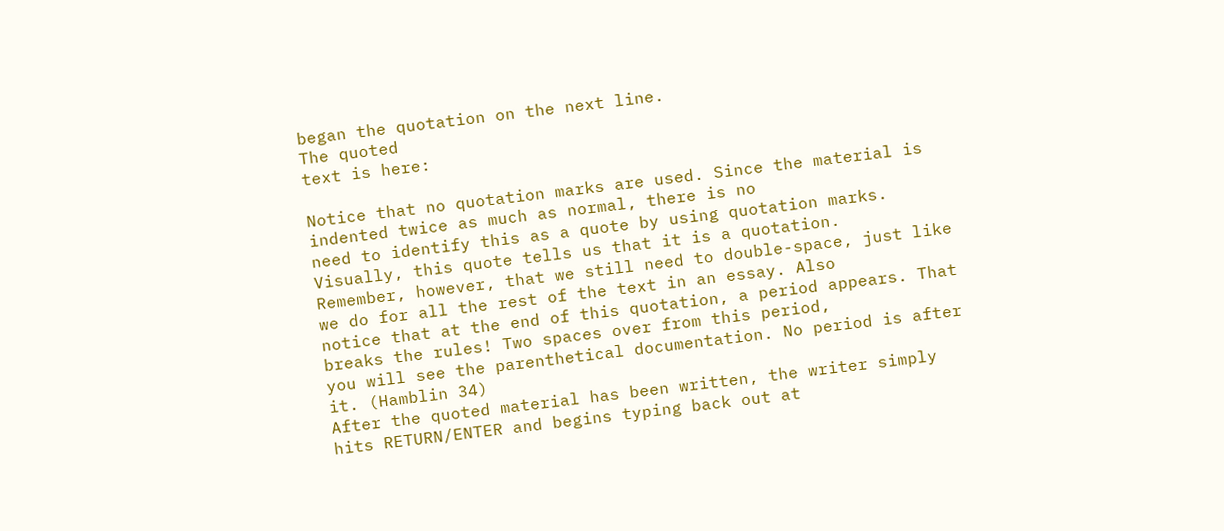began the quotation on the next line.
The quoted
text is here:

Notice that no quotation marks are used. Since the material is indented twice as much as normal, there is no
need to identify this as a quote by using quotation marks. Visually, this quote tells us that it is a quotation.
Remember, however, that we still need to double-space, just like we do for all the rest of the text in an essay. Also
notice that at the end of this quotation, a period appears. That breaks the rules! Two spaces over from this period,
you will see the parenthetical documentation. No period is after it. (Hamblin 34)
After the quoted material has been written, the writer simply hits RETURN/ENTER and begins typing back out at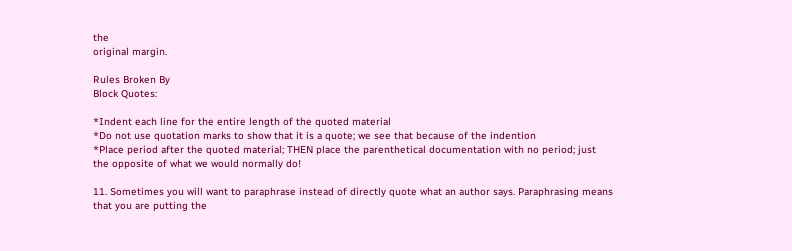the
original margin.

Rules Broken By
Block Quotes:

*Indent each line for the entire length of the quoted material
*Do not use quotation marks to show that it is a quote; we see that because of the indention
*Place period after the quoted material; THEN place the parenthetical documentation with no period; just
the opposite of what we would normally do!

11. Sometimes you will want to paraphrase instead of directly quote what an author says. Paraphrasing means
that you are putting the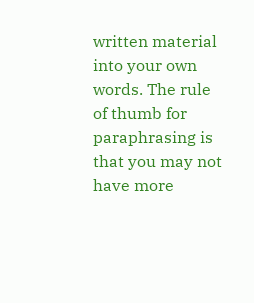written material into your own words. The rule of thumb for paraphrasing is
that you may not have more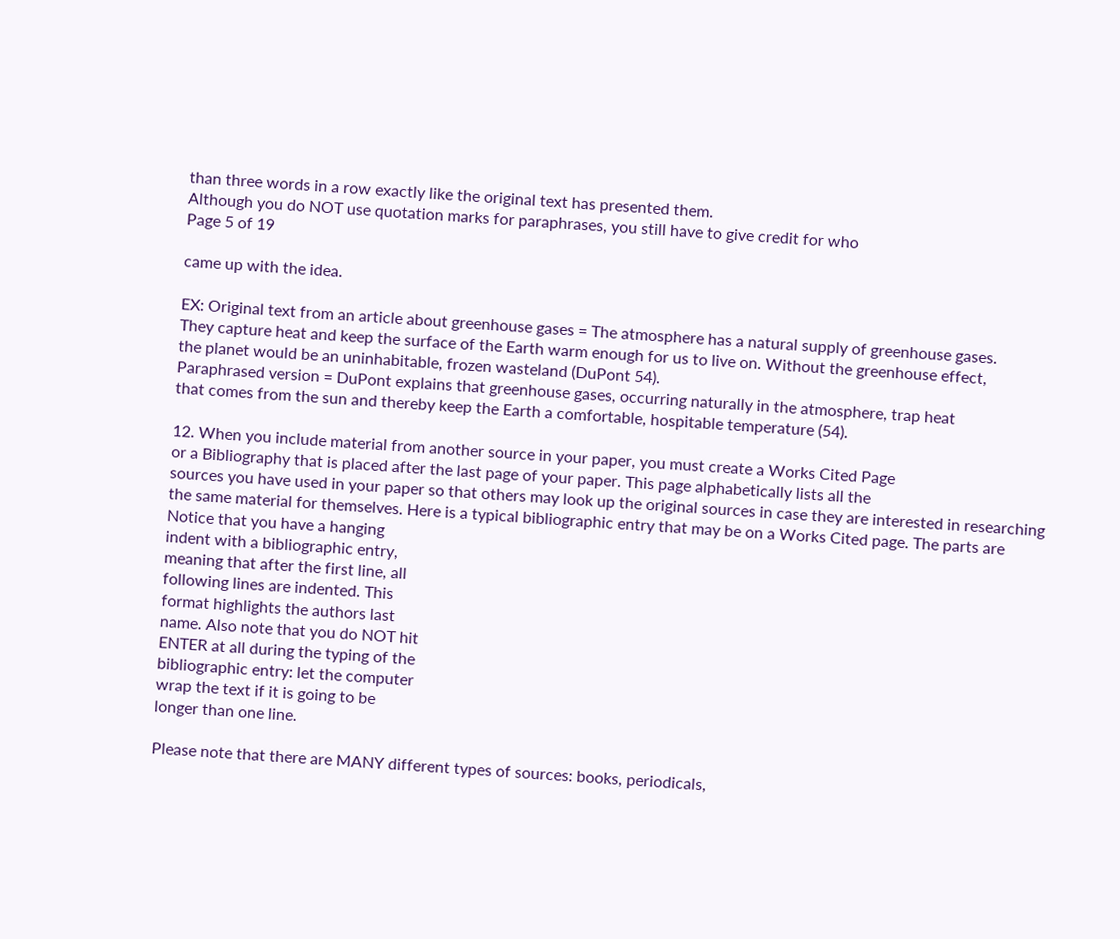than three words in a row exactly like the original text has presented them.
Although you do NOT use quotation marks for paraphrases, you still have to give credit for who
Page 5 of 19

came up with the idea.

EX: Original text from an article about greenhouse gases = The atmosphere has a natural supply of greenhouse gases.
They capture heat and keep the surface of the Earth warm enough for us to live on. Without the greenhouse effect,
the planet would be an uninhabitable, frozen wasteland (DuPont 54).
Paraphrased version = DuPont explains that greenhouse gases, occurring naturally in the atmosphere, trap heat
that comes from the sun and thereby keep the Earth a comfortable, hospitable temperature (54).

12. When you include material from another source in your paper, you must create a Works Cited Page
or a Bibliography that is placed after the last page of your paper. This page alphabetically lists all the
sources you have used in your paper so that others may look up the original sources in case they are interested in researching
the same material for themselves. Here is a typical bibliographic entry that may be on a Works Cited page. The parts are
Notice that you have a hanging
indent with a bibliographic entry,
meaning that after the first line, all
following lines are indented. This
format highlights the authors last
name. Also note that you do NOT hit
ENTER at all during the typing of the
bibliographic entry: let the computer
wrap the text if it is going to be
longer than one line.

Please note that there are MANY different types of sources: books, periodicals,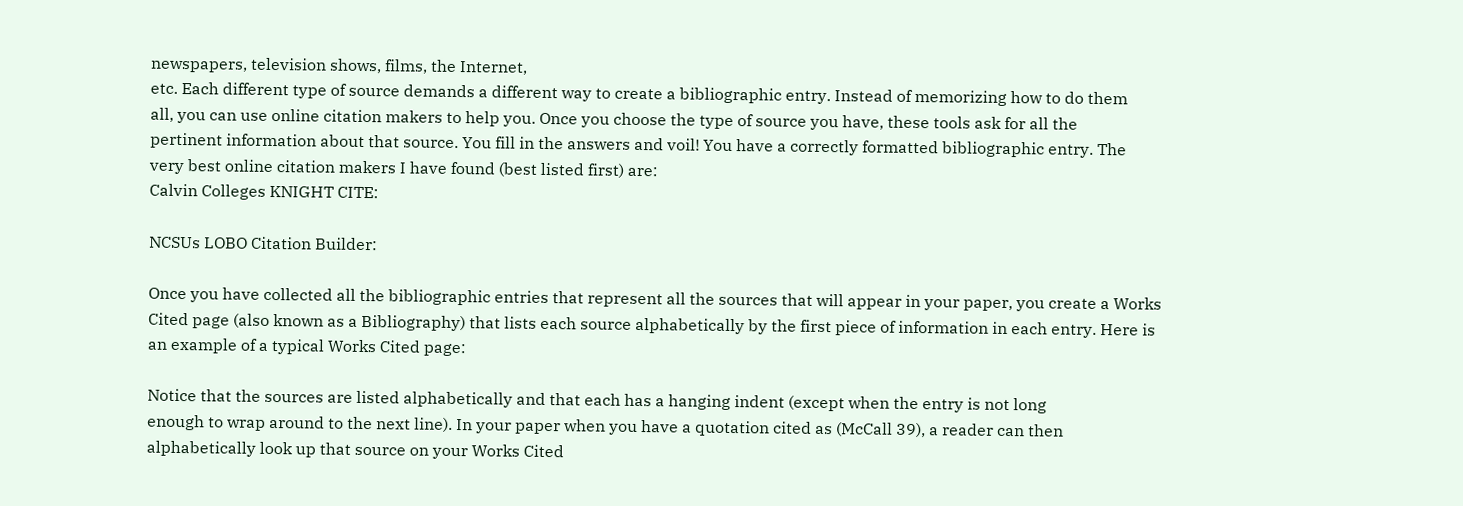newspapers, television shows, films, the Internet,
etc. Each different type of source demands a different way to create a bibliographic entry. Instead of memorizing how to do them
all, you can use online citation makers to help you. Once you choose the type of source you have, these tools ask for all the
pertinent information about that source. You fill in the answers and voil! You have a correctly formatted bibliographic entry. The
very best online citation makers I have found (best listed first) are:
Calvin Colleges KNIGHT CITE:

NCSUs LOBO Citation Builder:

Once you have collected all the bibliographic entries that represent all the sources that will appear in your paper, you create a Works
Cited page (also known as a Bibliography) that lists each source alphabetically by the first piece of information in each entry. Here is
an example of a typical Works Cited page:

Notice that the sources are listed alphabetically and that each has a hanging indent (except when the entry is not long
enough to wrap around to the next line). In your paper when you have a quotation cited as (McCall 39), a reader can then
alphabetically look up that source on your Works Cited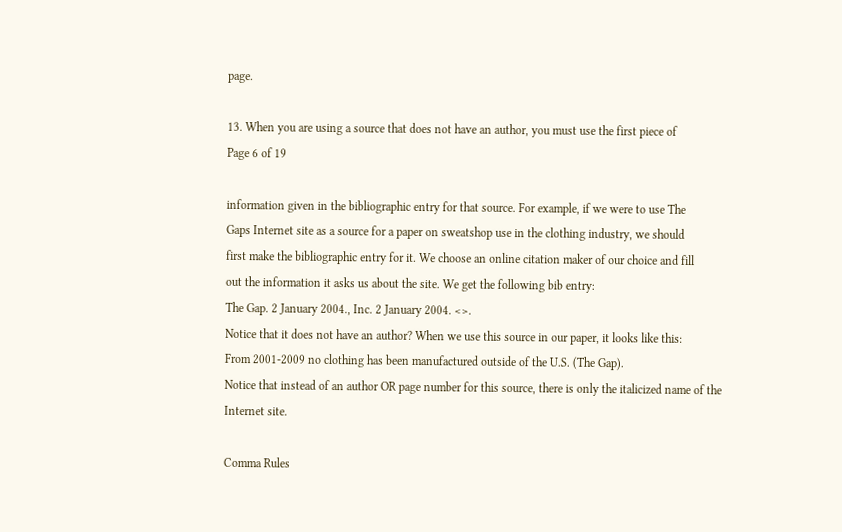page.

13. When you are using a source that does not have an author, you must use the first piece of
Page 6 of 19

information given in the bibliographic entry for that source. For example, if we were to use The
Gaps Internet site as a source for a paper on sweatshop use in the clothing industry, we should
first make the bibliographic entry for it. We choose an online citation maker of our choice and fill
out the information it asks us about the site. We get the following bib entry:
The Gap. 2 January 2004., Inc. 2 January 2004. <>.
Notice that it does not have an author? When we use this source in our paper, it looks like this:
From 2001-2009 no clothing has been manufactured outside of the U.S. (The Gap).
Notice that instead of an author OR page number for this source, there is only the italicized name of the Internet site.

Comma Rules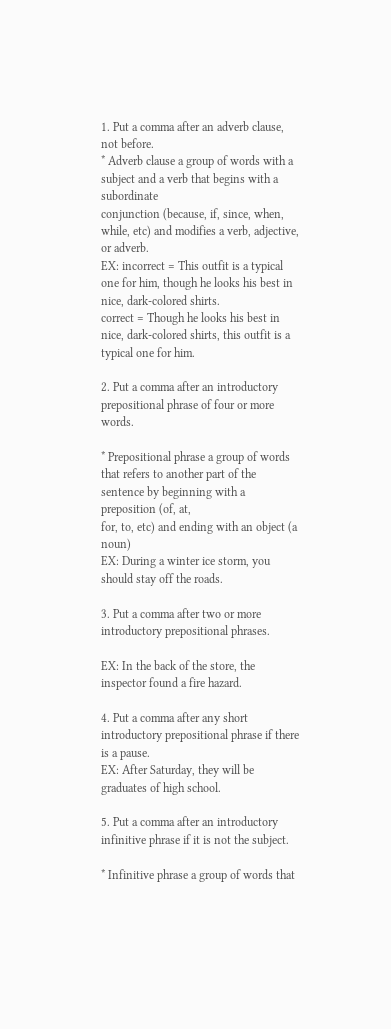1. Put a comma after an adverb clause, not before.
* Adverb clause a group of words with a subject and a verb that begins with a subordinate
conjunction (because, if, since, when, while, etc) and modifies a verb, adjective, or adverb.
EX: incorrect = This outfit is a typical one for him, though he looks his best in nice, dark-colored shirts.
correct = Though he looks his best in nice, dark-colored shirts, this outfit is a typical one for him.

2. Put a comma after an introductory prepositional phrase of four or more words.

* Prepositional phrase a group of words that refers to another part of the sentence by beginning with a preposition (of, at,
for, to, etc) and ending with an object (a noun)
EX: During a winter ice storm, you should stay off the roads.

3. Put a comma after two or more introductory prepositional phrases.

EX: In the back of the store, the inspector found a fire hazard.

4. Put a comma after any short introductory prepositional phrase if there is a pause.
EX: After Saturday, they will be graduates of high school.

5. Put a comma after an introductory infinitive phrase if it is not the subject.

* Infinitive phrase a group of words that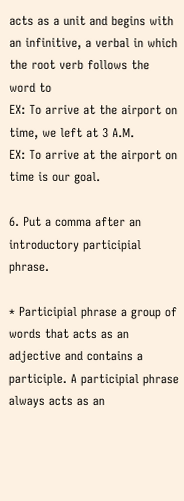acts as a unit and begins with an infinitive, a verbal in which the root verb follows the
word to
EX: To arrive at the airport on time, we left at 3 A.M.
EX: To arrive at the airport on time is our goal.

6. Put a comma after an introductory participial phrase.

* Participial phrase a group of words that acts as an adjective and contains a participle. A participial phrase always acts as an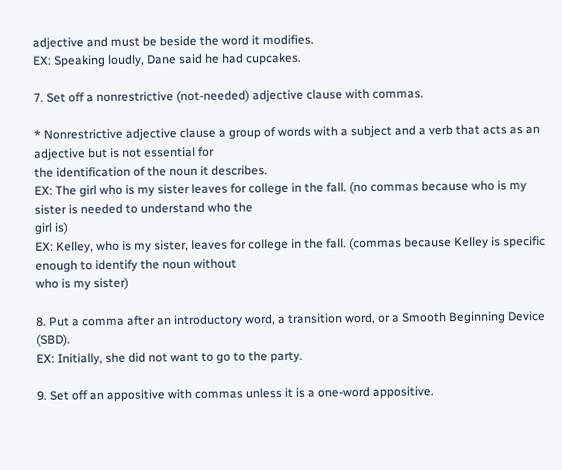adjective and must be beside the word it modifies.
EX: Speaking loudly, Dane said he had cupcakes.

7. Set off a nonrestrictive (not-needed) adjective clause with commas.

* Nonrestrictive adjective clause a group of words with a subject and a verb that acts as an adjective but is not essential for
the identification of the noun it describes.
EX: The girl who is my sister leaves for college in the fall. (no commas because who is my sister is needed to understand who the
girl is)
EX: Kelley, who is my sister, leaves for college in the fall. (commas because Kelley is specific enough to identify the noun without
who is my sister)

8. Put a comma after an introductory word, a transition word, or a Smooth Beginning Device (SBD).
EX: Initially, she did not want to go to the party.

9. Set off an appositive with commas unless it is a one-word appositive.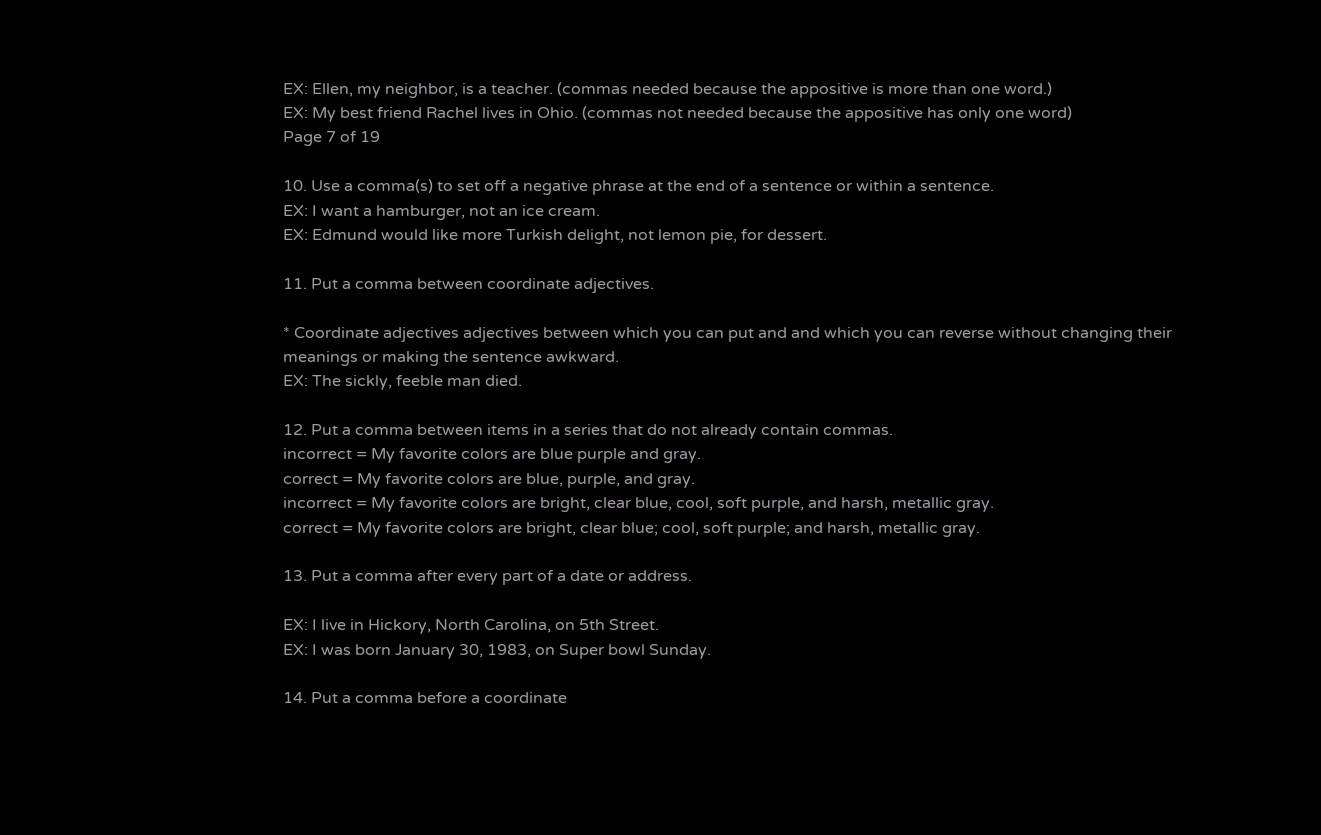EX: Ellen, my neighbor, is a teacher. (commas needed because the appositive is more than one word.)
EX: My best friend Rachel lives in Ohio. (commas not needed because the appositive has only one word)
Page 7 of 19

10. Use a comma(s) to set off a negative phrase at the end of a sentence or within a sentence.
EX: I want a hamburger, not an ice cream.
EX: Edmund would like more Turkish delight, not lemon pie, for dessert.

11. Put a comma between coordinate adjectives.

* Coordinate adjectives adjectives between which you can put and and which you can reverse without changing their
meanings or making the sentence awkward.
EX: The sickly, feeble man died.

12. Put a comma between items in a series that do not already contain commas.
incorrect = My favorite colors are blue purple and gray.
correct = My favorite colors are blue, purple, and gray.
incorrect = My favorite colors are bright, clear blue, cool, soft purple, and harsh, metallic gray.
correct = My favorite colors are bright, clear blue; cool, soft purple; and harsh, metallic gray.

13. Put a comma after every part of a date or address.

EX: I live in Hickory, North Carolina, on 5th Street.
EX: I was born January 30, 1983, on Super bowl Sunday.

14. Put a comma before a coordinate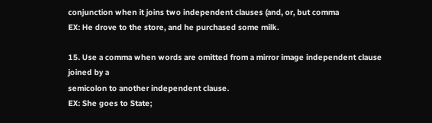conjunction when it joins two independent clauses (and, or, but comma
EX: He drove to the store, and he purchased some milk.

15. Use a comma when words are omitted from a mirror image independent clause joined by a
semicolon to another independent clause.
EX: She goes to State;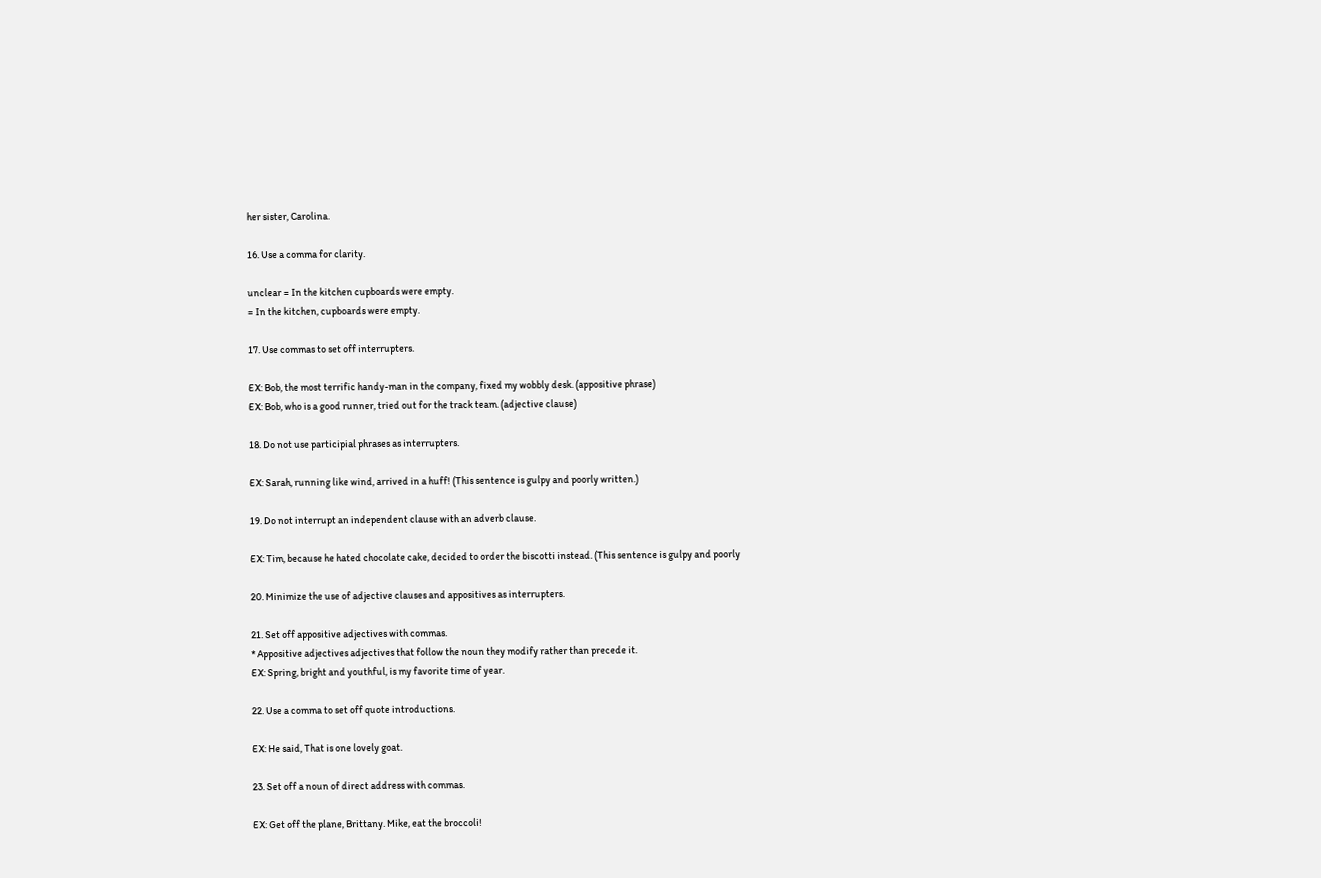her sister, Carolina.

16. Use a comma for clarity.

unclear = In the kitchen cupboards were empty.
= In the kitchen, cupboards were empty.

17. Use commas to set off interrupters.

EX: Bob, the most terrific handy-man in the company, fixed my wobbly desk. (appositive phrase)
EX: Bob, who is a good runner, tried out for the track team. (adjective clause)

18. Do not use participial phrases as interrupters.

EX: Sarah, running like wind, arrived in a huff! (This sentence is gulpy and poorly written.)

19. Do not interrupt an independent clause with an adverb clause.

EX: Tim, because he hated chocolate cake, decided to order the biscotti instead. (This sentence is gulpy and poorly

20. Minimize the use of adjective clauses and appositives as interrupters.

21. Set off appositive adjectives with commas.
* Appositive adjectives adjectives that follow the noun they modify rather than precede it.
EX: Spring, bright and youthful, is my favorite time of year.

22. Use a comma to set off quote introductions.

EX: He said, That is one lovely goat.

23. Set off a noun of direct address with commas.

EX: Get off the plane, Brittany. Mike, eat the broccoli!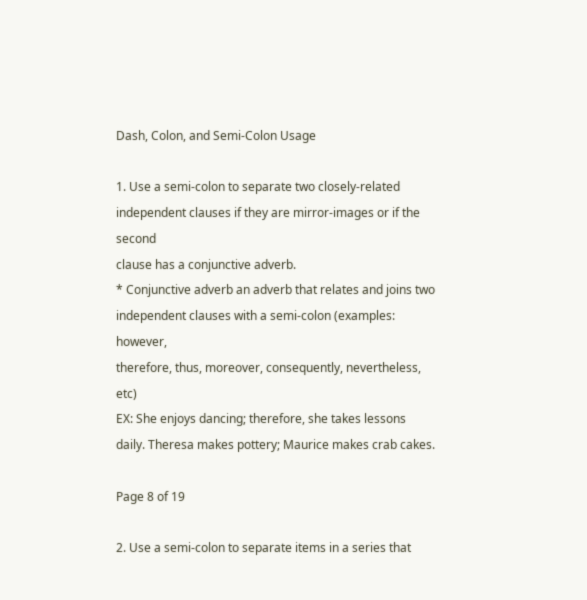Dash, Colon, and Semi-Colon Usage

1. Use a semi-colon to separate two closely-related independent clauses if they are mirror-images or if the second
clause has a conjunctive adverb.
* Conjunctive adverb an adverb that relates and joins two independent clauses with a semi-colon (examples: however,
therefore, thus, moreover, consequently, nevertheless, etc)
EX: She enjoys dancing; therefore, she takes lessons daily. Theresa makes pottery; Maurice makes crab cakes.

Page 8 of 19

2. Use a semi-colon to separate items in a series that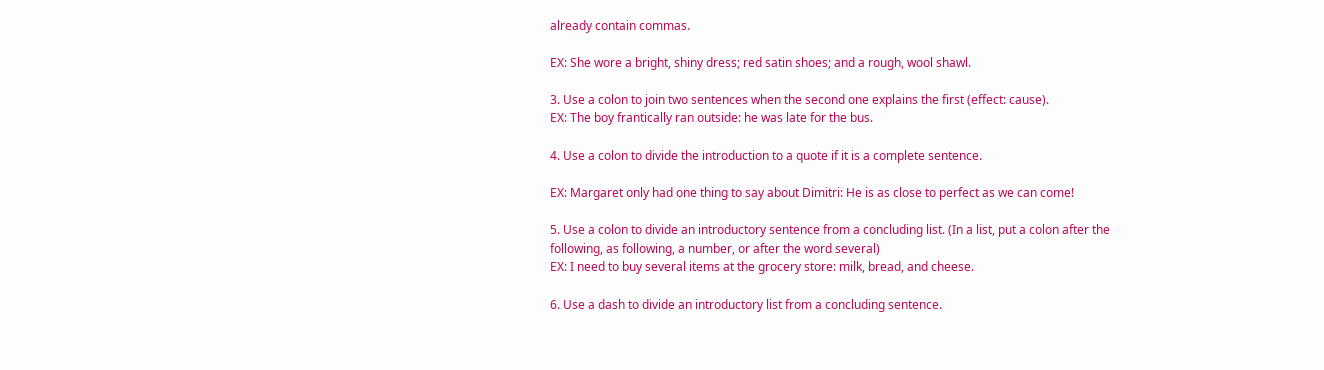already contain commas.

EX: She wore a bright, shiny dress; red satin shoes; and a rough, wool shawl.

3. Use a colon to join two sentences when the second one explains the first (effect: cause).
EX: The boy frantically ran outside: he was late for the bus.

4. Use a colon to divide the introduction to a quote if it is a complete sentence.

EX: Margaret only had one thing to say about Dimitri: He is as close to perfect as we can come!

5. Use a colon to divide an introductory sentence from a concluding list. (In a list, put a colon after the
following, as following, a number, or after the word several)
EX: I need to buy several items at the grocery store: milk, bread, and cheese.

6. Use a dash to divide an introductory list from a concluding sentence.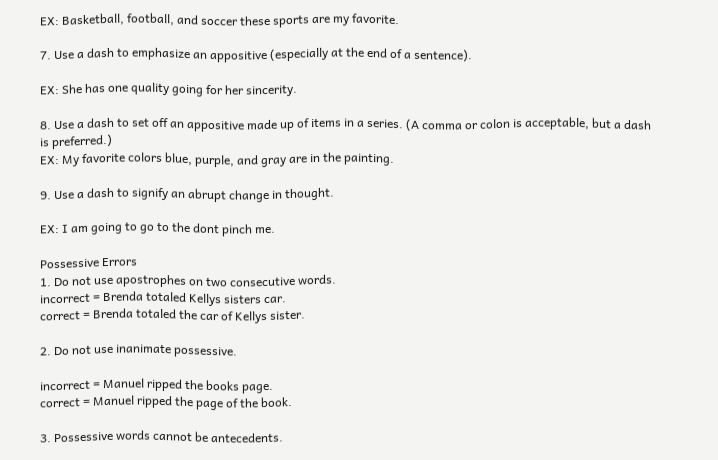EX: Basketball, football, and soccer these sports are my favorite.

7. Use a dash to emphasize an appositive (especially at the end of a sentence).

EX: She has one quality going for her sincerity.

8. Use a dash to set off an appositive made up of items in a series. (A comma or colon is acceptable, but a dash
is preferred.)
EX: My favorite colors blue, purple, and gray are in the painting.

9. Use a dash to signify an abrupt change in thought.

EX: I am going to go to the dont pinch me.

Possessive Errors
1. Do not use apostrophes on two consecutive words.
incorrect = Brenda totaled Kellys sisters car.
correct = Brenda totaled the car of Kellys sister.

2. Do not use inanimate possessive.

incorrect = Manuel ripped the books page.
correct = Manuel ripped the page of the book.

3. Possessive words cannot be antecedents.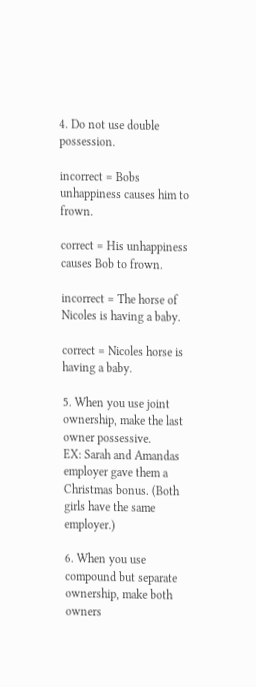4. Do not use double possession.

incorrect = Bobs unhappiness causes him to frown.

correct = His unhappiness causes Bob to frown.

incorrect = The horse of Nicoles is having a baby.

correct = Nicoles horse is having a baby.

5. When you use joint ownership, make the last owner possessive.
EX: Sarah and Amandas employer gave them a Christmas bonus. (Both girls have the same employer.)

6. When you use compound but separate ownership, make both owners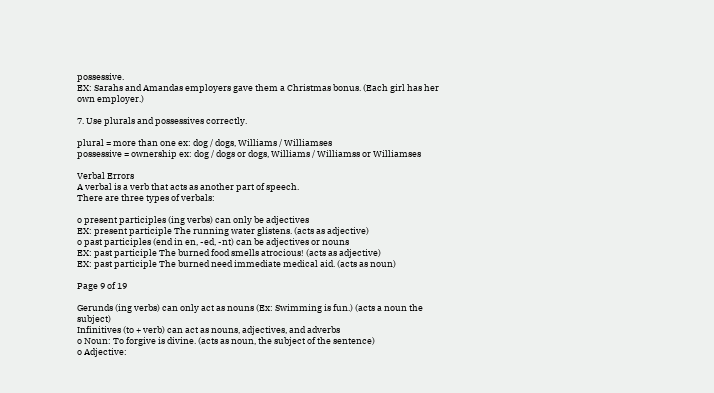possessive.
EX: Sarahs and Amandas employers gave them a Christmas bonus. (Each girl has her own employer.)

7. Use plurals and possessives correctly.

plural = more than one ex: dog / dogs, Williams / Williamses
possessive = ownership ex: dog / dogs or dogs, Williams / Williamss or Williamses

Verbal Errors
A verbal is a verb that acts as another part of speech.
There are three types of verbals:

o present participles (ing verbs) can only be adjectives
EX: present participle The running water glistens. (acts as adjective)
o past participles (end in en, -ed, -nt) can be adjectives or nouns
EX: past participle The burned food smells atrocious! (acts as adjective)
EX: past participle The burned need immediate medical aid. (acts as noun)

Page 9 of 19

Gerunds (ing verbs) can only act as nouns (Ex: Swimming is fun.) (acts a noun the subject)
Infinitives (to + verb) can act as nouns, adjectives, and adverbs
o Noun: To forgive is divine. (acts as noun, the subject of the sentence)
o Adjective: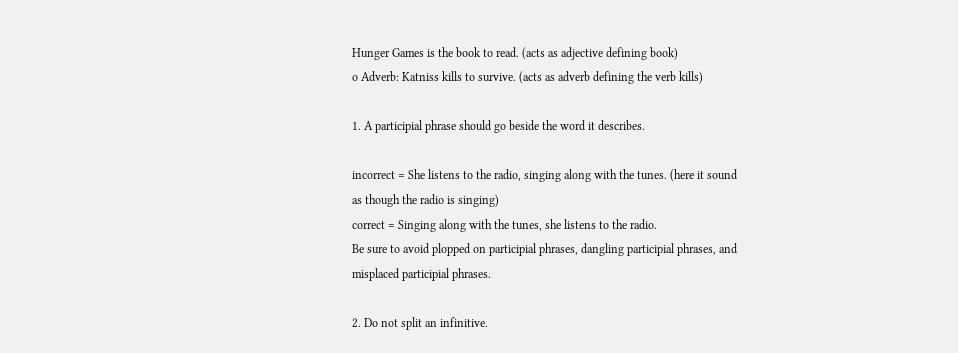Hunger Games is the book to read. (acts as adjective defining book)
o Adverb: Katniss kills to survive. (acts as adverb defining the verb kills)

1. A participial phrase should go beside the word it describes.

incorrect = She listens to the radio, singing along with the tunes. (here it sound as though the radio is singing)
correct = Singing along with the tunes, she listens to the radio.
Be sure to avoid plopped on participial phrases, dangling participial phrases, and misplaced participial phrases.

2. Do not split an infinitive.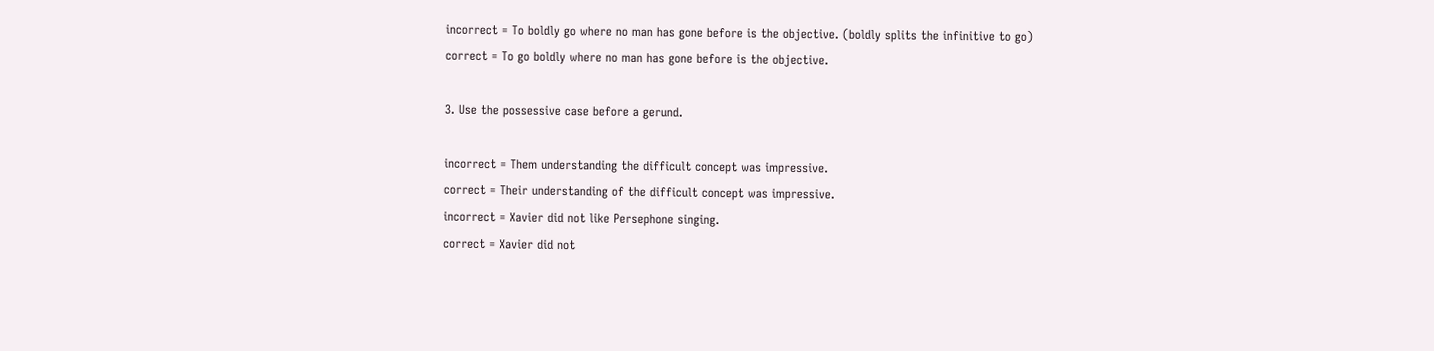incorrect = To boldly go where no man has gone before is the objective. (boldly splits the infinitive to go)
correct = To go boldly where no man has gone before is the objective.

3. Use the possessive case before a gerund.

incorrect = Them understanding the difficult concept was impressive.
correct = Their understanding of the difficult concept was impressive.
incorrect = Xavier did not like Persephone singing.
correct = Xavier did not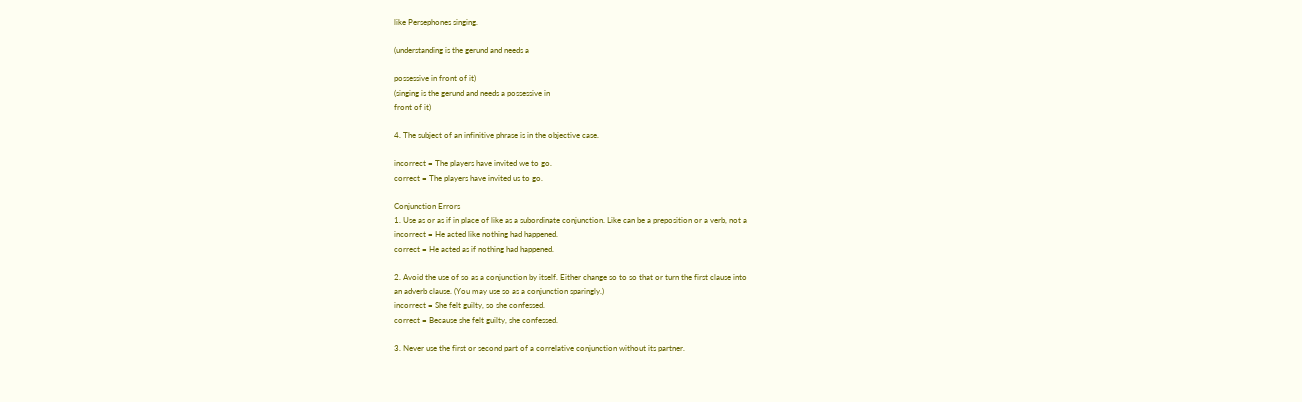like Persephones singing.

(understanding is the gerund and needs a

possessive in front of it)
(singing is the gerund and needs a possessive in
front of it)

4. The subject of an infinitive phrase is in the objective case.

incorrect = The players have invited we to go.
correct = The players have invited us to go.

Conjunction Errors
1. Use as or as if in place of like as a subordinate conjunction. Like can be a preposition or a verb, not a
incorrect = He acted like nothing had happened.
correct = He acted as if nothing had happened.

2. Avoid the use of so as a conjunction by itself. Either change so to so that or turn the first clause into
an adverb clause. (You may use so as a conjunction sparingly.)
incorrect = She felt guilty, so she confessed.
correct = Because she felt guilty, she confessed.

3. Never use the first or second part of a correlative conjunction without its partner.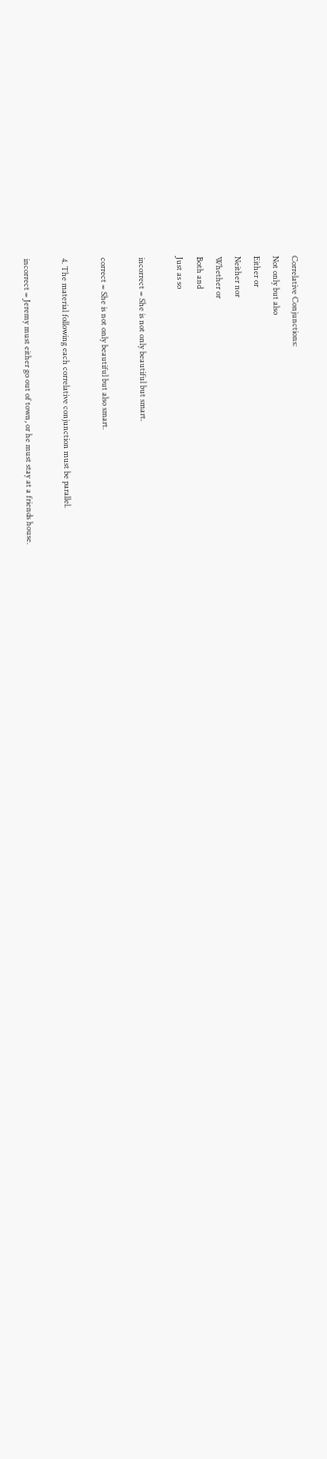Correlative Conjunctions:
Not only but also
Either or
Neither nor
Whether or
Both and
Just as so

incorrect = She is not only beautiful but smart.

correct = She is not only beautiful but also smart.

4. The material following each correlative conjunction must be parallel.

incorrect = Jeremy must either go out of town, or he must stay at a friends house.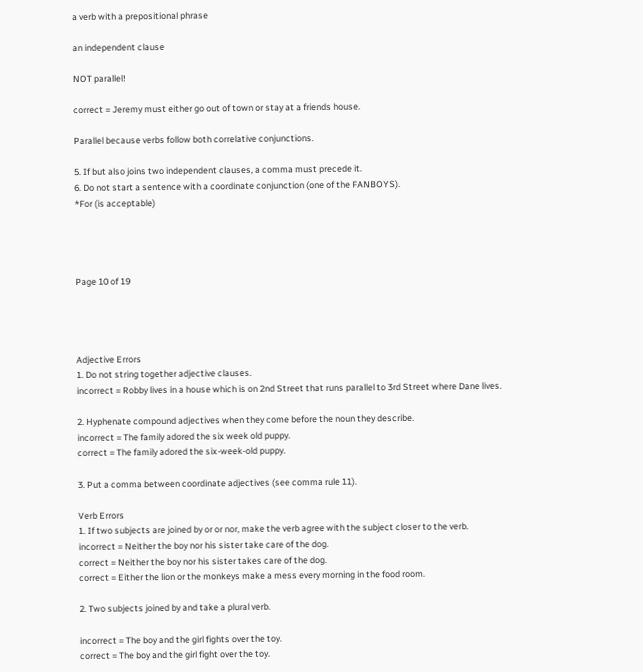a verb with a prepositional phrase

an independent clause

NOT parallel!

correct = Jeremy must either go out of town or stay at a friends house.

Parallel because verbs follow both correlative conjunctions.

5. If but also joins two independent clauses, a comma must precede it.
6. Do not start a sentence with a coordinate conjunction (one of the FANBOYS).
*For (is acceptable)




Page 10 of 19




Adjective Errors
1. Do not string together adjective clauses.
incorrect = Robby lives in a house which is on 2nd Street that runs parallel to 3rd Street where Dane lives.

2. Hyphenate compound adjectives when they come before the noun they describe.
incorrect = The family adored the six week old puppy.
correct = The family adored the six-week-old puppy.

3. Put a comma between coordinate adjectives (see comma rule 11).

Verb Errors
1. If two subjects are joined by or or nor, make the verb agree with the subject closer to the verb.
incorrect = Neither the boy nor his sister take care of the dog.
correct = Neither the boy nor his sister takes care of the dog.
correct = Either the lion or the monkeys make a mess every morning in the food room.

2. Two subjects joined by and take a plural verb.

incorrect = The boy and the girl fights over the toy.
correct = The boy and the girl fight over the toy.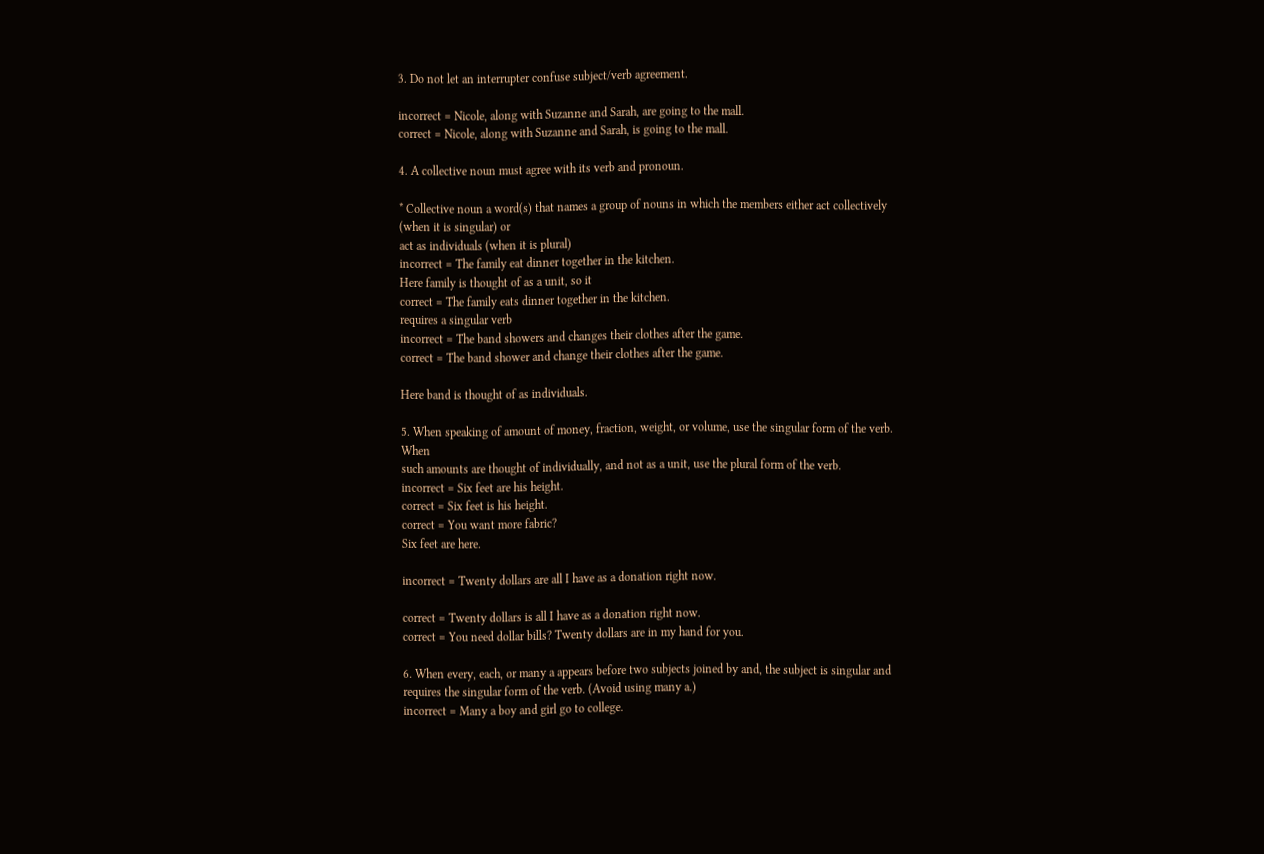3. Do not let an interrupter confuse subject/verb agreement.

incorrect = Nicole, along with Suzanne and Sarah, are going to the mall.
correct = Nicole, along with Suzanne and Sarah, is going to the mall.

4. A collective noun must agree with its verb and pronoun.

* Collective noun a word(s) that names a group of nouns in which the members either act collectively (when it is singular) or
act as individuals (when it is plural)
incorrect = The family eat dinner together in the kitchen.
Here family is thought of as a unit, so it
correct = The family eats dinner together in the kitchen.
requires a singular verb
incorrect = The band showers and changes their clothes after the game.
correct = The band shower and change their clothes after the game.

Here band is thought of as individuals.

5. When speaking of amount of money, fraction, weight, or volume, use the singular form of the verb. When
such amounts are thought of individually, and not as a unit, use the plural form of the verb.
incorrect = Six feet are his height.
correct = Six feet is his height.
correct = You want more fabric?
Six feet are here.

incorrect = Twenty dollars are all I have as a donation right now.

correct = Twenty dollars is all I have as a donation right now.
correct = You need dollar bills? Twenty dollars are in my hand for you.

6. When every, each, or many a appears before two subjects joined by and, the subject is singular and
requires the singular form of the verb. (Avoid using many a.)
incorrect = Many a boy and girl go to college.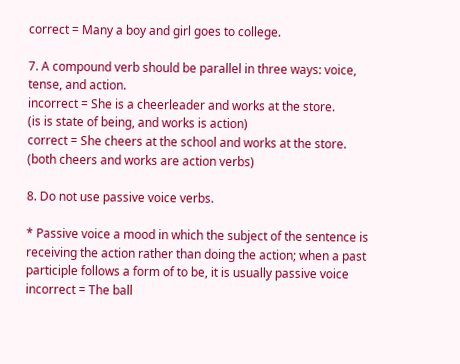correct = Many a boy and girl goes to college.

7. A compound verb should be parallel in three ways: voice, tense, and action.
incorrect = She is a cheerleader and works at the store.
(is is state of being, and works is action)
correct = She cheers at the school and works at the store. (both cheers and works are action verbs)

8. Do not use passive voice verbs.

* Passive voice a mood in which the subject of the sentence is receiving the action rather than doing the action; when a past
participle follows a form of to be, it is usually passive voice
incorrect = The ball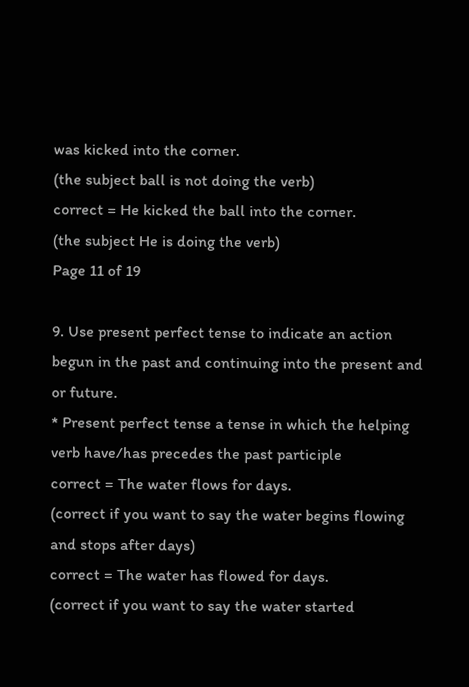was kicked into the corner.
(the subject ball is not doing the verb)
correct = He kicked the ball into the corner.
(the subject He is doing the verb)
Page 11 of 19

9. Use present perfect tense to indicate an action begun in the past and continuing into the present and or future.
* Present perfect tense a tense in which the helping verb have/has precedes the past participle
correct = The water flows for days.
(correct if you want to say the water begins flowing and stops after days)
correct = The water has flowed for days.
(correct if you want to say the water started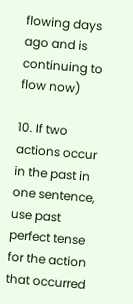flowing days ago and is
continuing to flow now)

10. If two actions occur in the past in one sentence, use past perfect tense for the action that occurred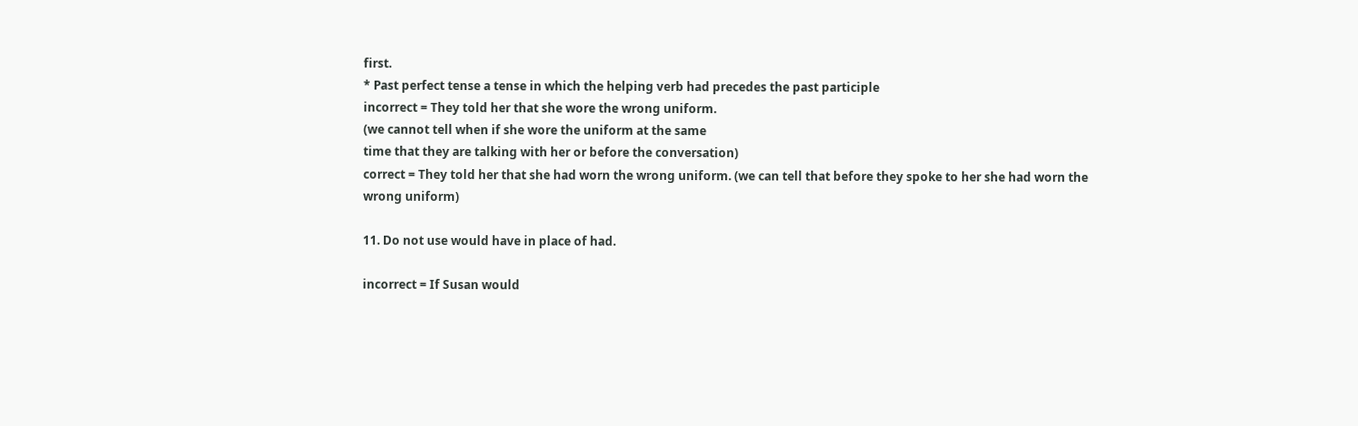first.
* Past perfect tense a tense in which the helping verb had precedes the past participle
incorrect = They told her that she wore the wrong uniform.
(we cannot tell when if she wore the uniform at the same
time that they are talking with her or before the conversation)
correct = They told her that she had worn the wrong uniform. (we can tell that before they spoke to her she had worn the
wrong uniform)

11. Do not use would have in place of had.

incorrect = If Susan would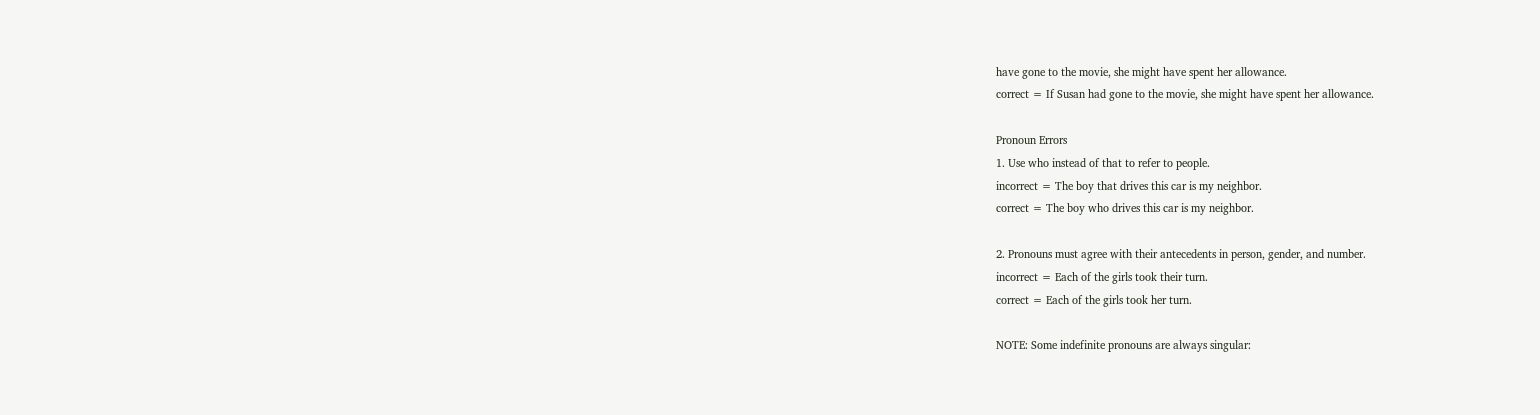have gone to the movie, she might have spent her allowance.
correct = If Susan had gone to the movie, she might have spent her allowance.

Pronoun Errors
1. Use who instead of that to refer to people.
incorrect = The boy that drives this car is my neighbor.
correct = The boy who drives this car is my neighbor.

2. Pronouns must agree with their antecedents in person, gender, and number.
incorrect = Each of the girls took their turn.
correct = Each of the girls took her turn.

NOTE: Some indefinite pronouns are always singular: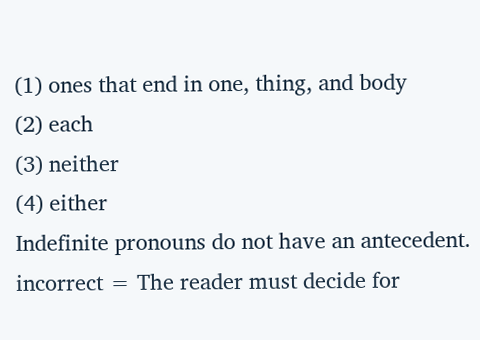(1) ones that end in one, thing, and body
(2) each
(3) neither
(4) either
Indefinite pronouns do not have an antecedent.
incorrect = The reader must decide for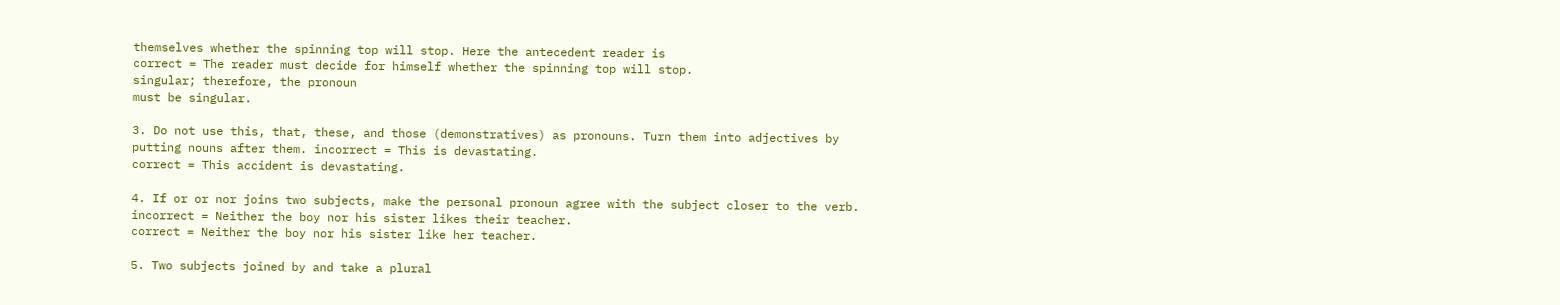themselves whether the spinning top will stop. Here the antecedent reader is
correct = The reader must decide for himself whether the spinning top will stop.
singular; therefore, the pronoun
must be singular.

3. Do not use this, that, these, and those (demonstratives) as pronouns. Turn them into adjectives by
putting nouns after them. incorrect = This is devastating.
correct = This accident is devastating.

4. If or or nor joins two subjects, make the personal pronoun agree with the subject closer to the verb.
incorrect = Neither the boy nor his sister likes their teacher.
correct = Neither the boy nor his sister like her teacher.

5. Two subjects joined by and take a plural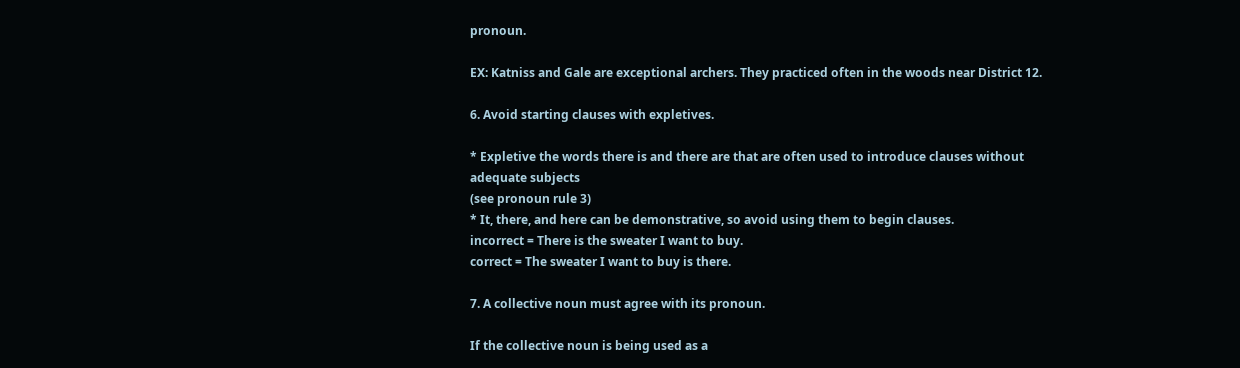pronoun.

EX: Katniss and Gale are exceptional archers. They practiced often in the woods near District 12.

6. Avoid starting clauses with expletives.

* Expletive the words there is and there are that are often used to introduce clauses without adequate subjects
(see pronoun rule 3)
* It, there, and here can be demonstrative, so avoid using them to begin clauses.
incorrect = There is the sweater I want to buy.
correct = The sweater I want to buy is there.

7. A collective noun must agree with its pronoun.

If the collective noun is being used as a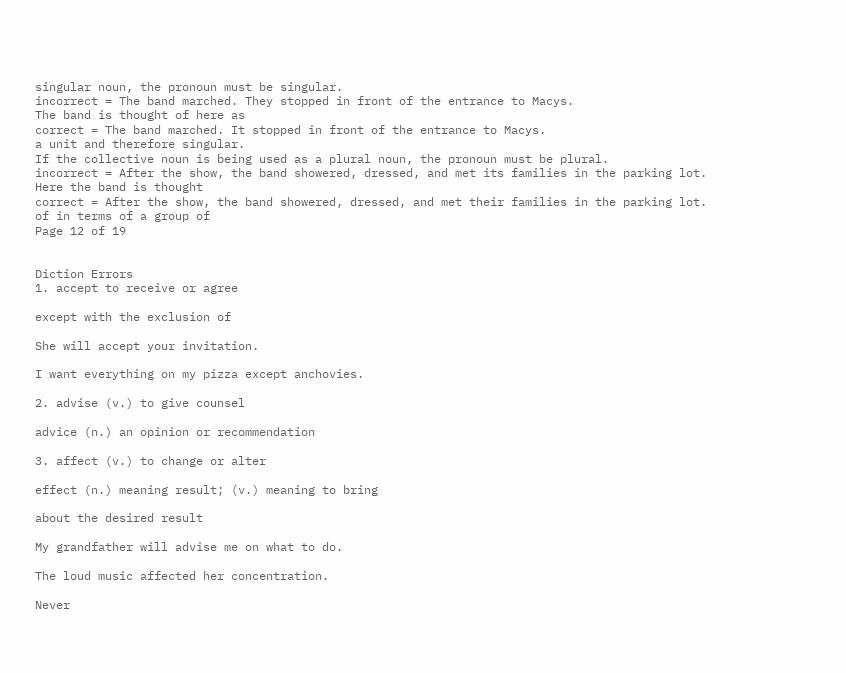singular noun, the pronoun must be singular.
incorrect = The band marched. They stopped in front of the entrance to Macys.
The band is thought of here as
correct = The band marched. It stopped in front of the entrance to Macys.
a unit and therefore singular.
If the collective noun is being used as a plural noun, the pronoun must be plural.
incorrect = After the show, the band showered, dressed, and met its families in the parking lot.
Here the band is thought
correct = After the show, the band showered, dressed, and met their families in the parking lot. of in terms of a group of
Page 12 of 19


Diction Errors
1. accept to receive or agree

except with the exclusion of

She will accept your invitation.

I want everything on my pizza except anchovies.

2. advise (v.) to give counsel

advice (n.) an opinion or recommendation

3. affect (v.) to change or alter

effect (n.) meaning result; (v.) meaning to bring

about the desired result

My grandfather will advise me on what to do.

The loud music affected her concentration.

Never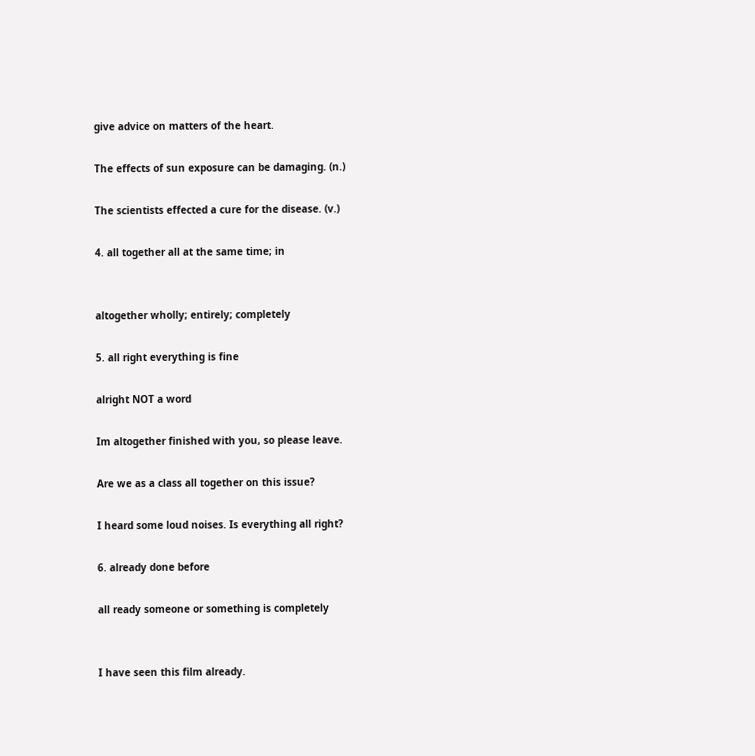give advice on matters of the heart.

The effects of sun exposure can be damaging. (n.)

The scientists effected a cure for the disease. (v.)

4. all together all at the same time; in


altogether wholly; entirely; completely

5. all right everything is fine

alright NOT a word

Im altogether finished with you, so please leave.

Are we as a class all together on this issue?

I heard some loud noises. Is everything all right?

6. already done before

all ready someone or something is completely


I have seen this film already.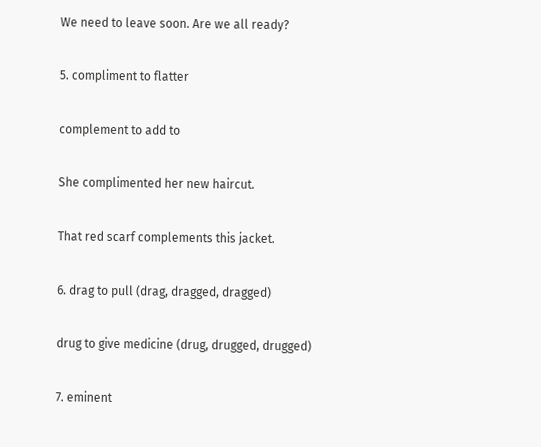We need to leave soon. Are we all ready?

5. compliment to flatter

complement to add to

She complimented her new haircut.

That red scarf complements this jacket.

6. drag to pull (drag, dragged, dragged)

drug to give medicine (drug, drugged, drugged)

7. eminent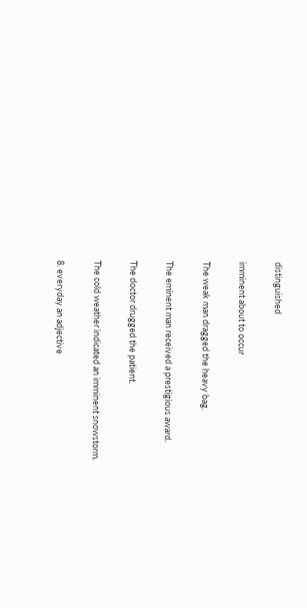distinguished

imminent about to occur

The weak man dragged the heavy bag.

The eminent man received a prestigious award.

The doctor drugged the patient.

The cold weather indicated an imminent snowstorm.

8. everyday an adjective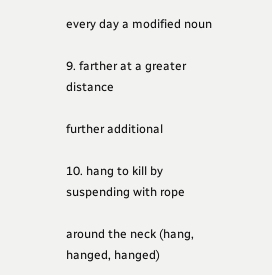every day a modified noun

9. farther at a greater distance

further additional

10. hang to kill by suspending with rope

around the neck (hang, hanged, hanged)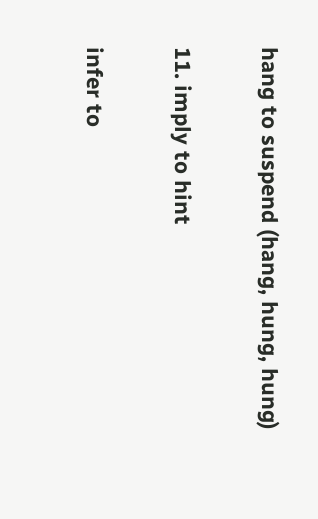hang to suspend (hang, hung, hung)

11. imply to hint

infer to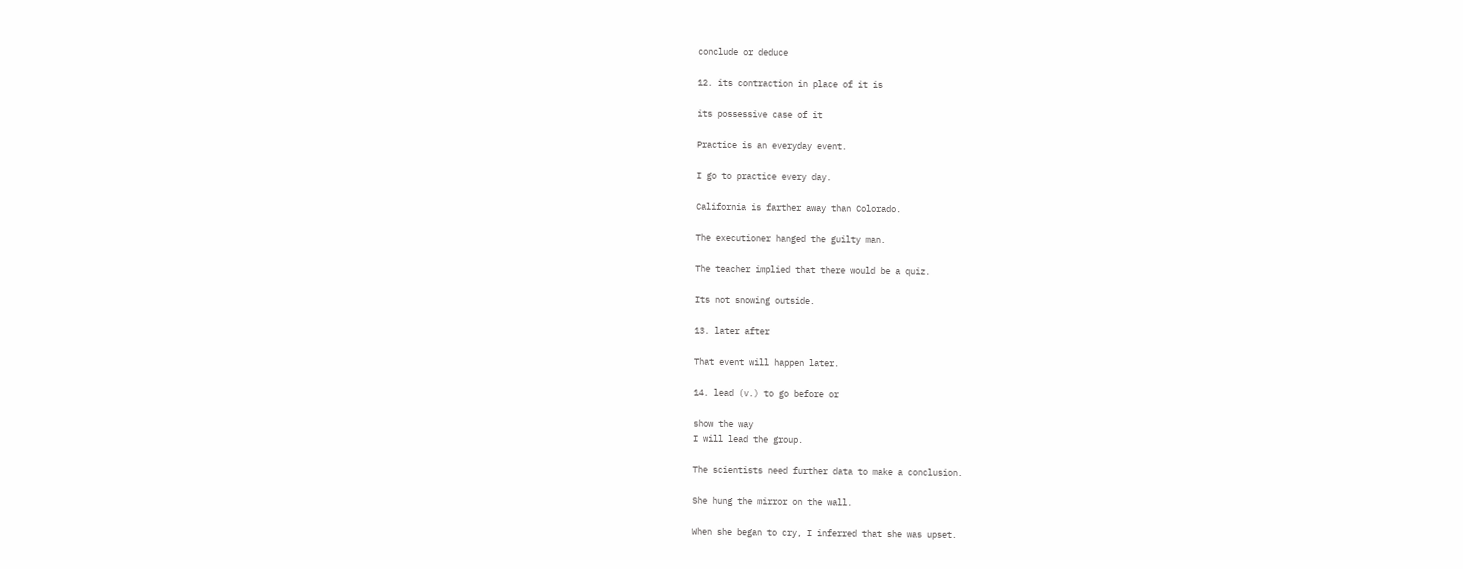conclude or deduce

12. its contraction in place of it is

its possessive case of it

Practice is an everyday event.

I go to practice every day.

California is farther away than Colorado.

The executioner hanged the guilty man.

The teacher implied that there would be a quiz.

Its not snowing outside.

13. later after

That event will happen later.

14. lead (v.) to go before or

show the way
I will lead the group.

The scientists need further data to make a conclusion.

She hung the mirror on the wall.

When she began to cry, I inferred that she was upset.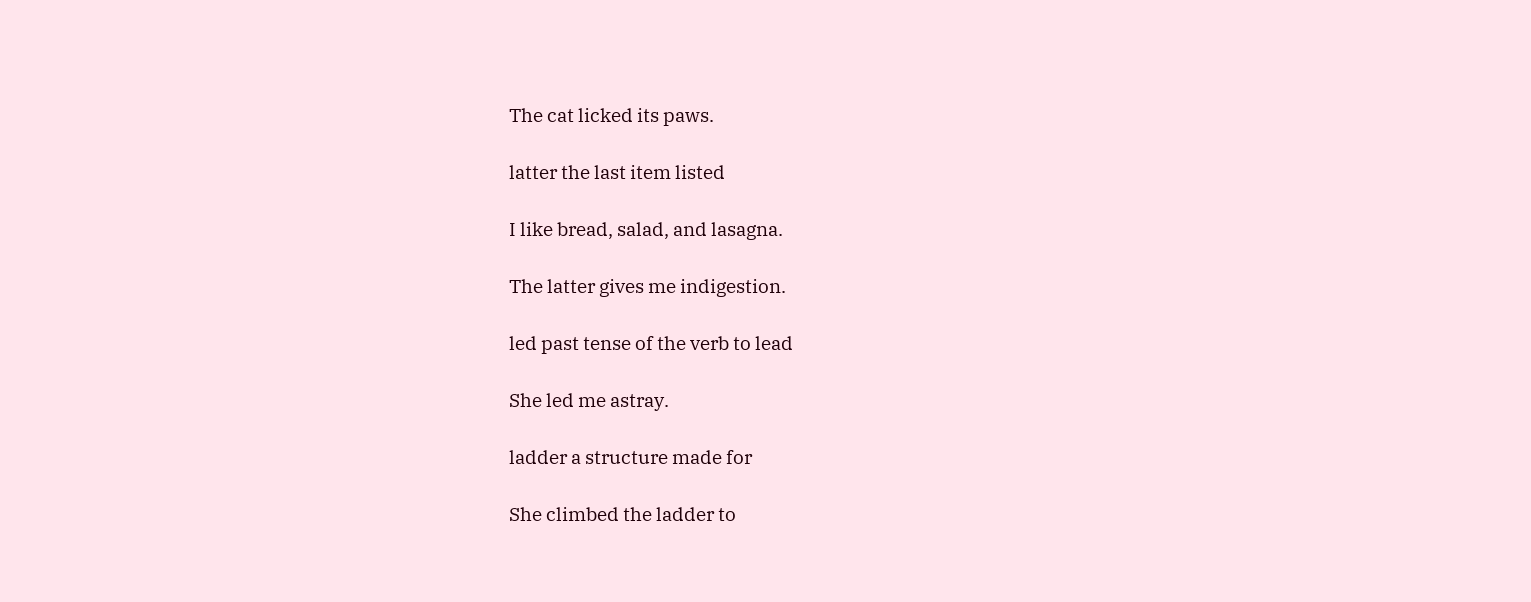The cat licked its paws.

latter the last item listed

I like bread, salad, and lasagna.

The latter gives me indigestion.

led past tense of the verb to lead

She led me astray.

ladder a structure made for

She climbed the ladder to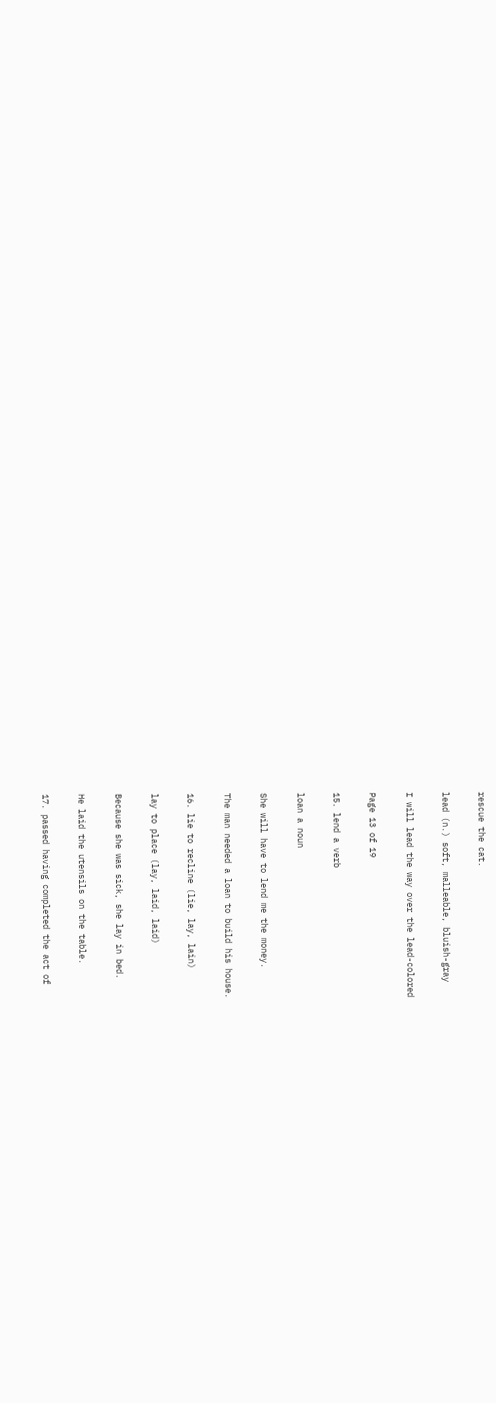rescue the cat.

lead (n.) soft, malleable, bluish-gray

I will lead the way over the lead-colored

Page 13 of 19

15. lend a verb

loan a noun

She will have to lend me the money.

The man needed a loan to build his house.

16. lie to recline (lie, lay, lain)

lay to place (lay, laid, laid)

Because she was sick, she lay in bed.

He laid the utensils on the table.

17. passed having completed the act of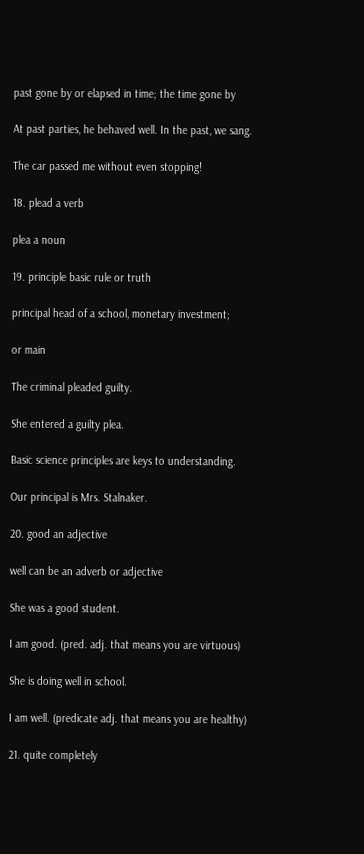past gone by or elapsed in time; the time gone by

At past parties, he behaved well. In the past, we sang.

The car passed me without even stopping!

18. plead a verb

plea a noun

19. principle basic rule or truth

principal head of a school, monetary investment;

or main

The criminal pleaded guilty.

She entered a guilty plea.

Basic science principles are keys to understanding.

Our principal is Mrs. Stalnaker.

20. good an adjective

well can be an adverb or adjective

She was a good student.

I am good. (pred. adj. that means you are virtuous)

She is doing well in school.

I am well. (predicate adj. that means you are healthy)

21. quite completely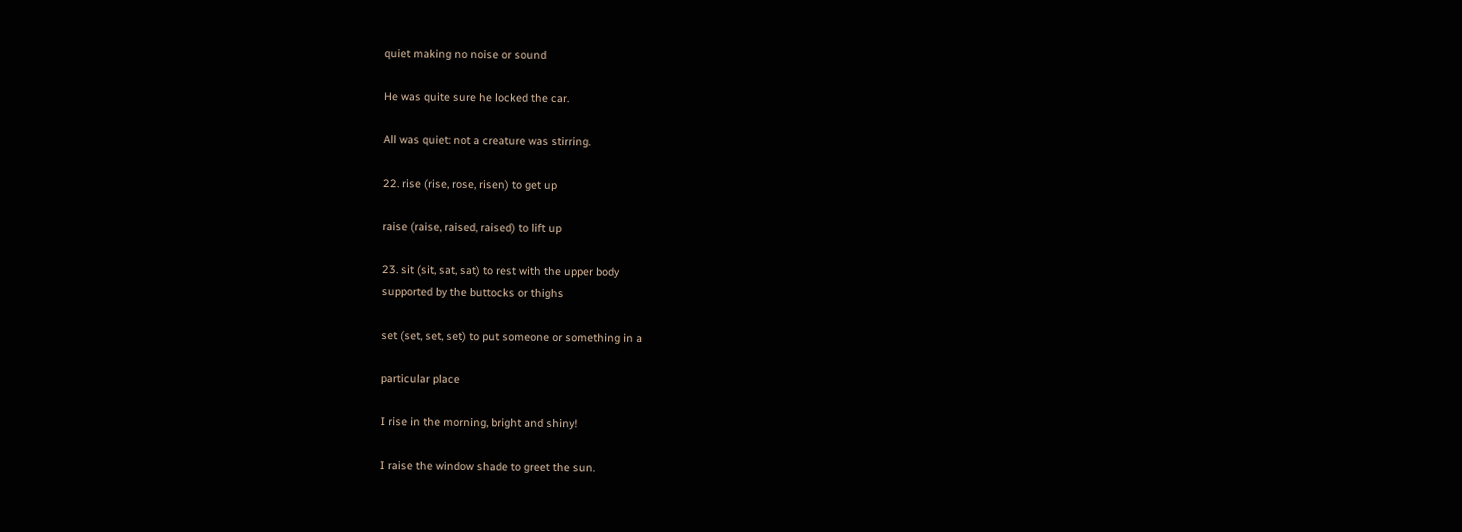quiet making no noise or sound

He was quite sure he locked the car.

All was quiet: not a creature was stirring.

22. rise (rise, rose, risen) to get up

raise (raise, raised, raised) to lift up

23. sit (sit, sat, sat) to rest with the upper body
supported by the buttocks or thighs

set (set, set, set) to put someone or something in a

particular place

I rise in the morning, bright and shiny!

I raise the window shade to greet the sun.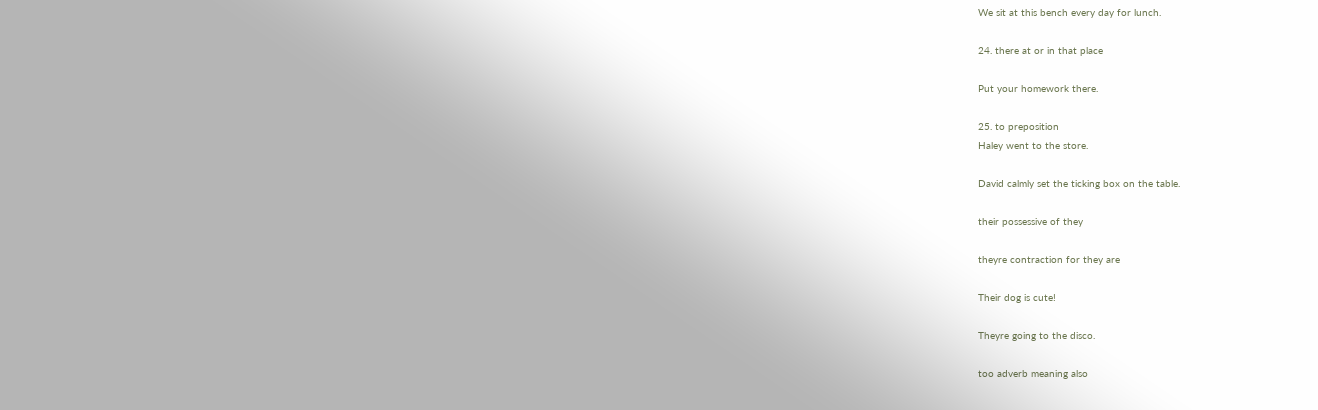We sit at this bench every day for lunch.

24. there at or in that place

Put your homework there.

25. to preposition
Haley went to the store.

David calmly set the ticking box on the table.

their possessive of they

theyre contraction for they are

Their dog is cute!

Theyre going to the disco.

too adverb meaning also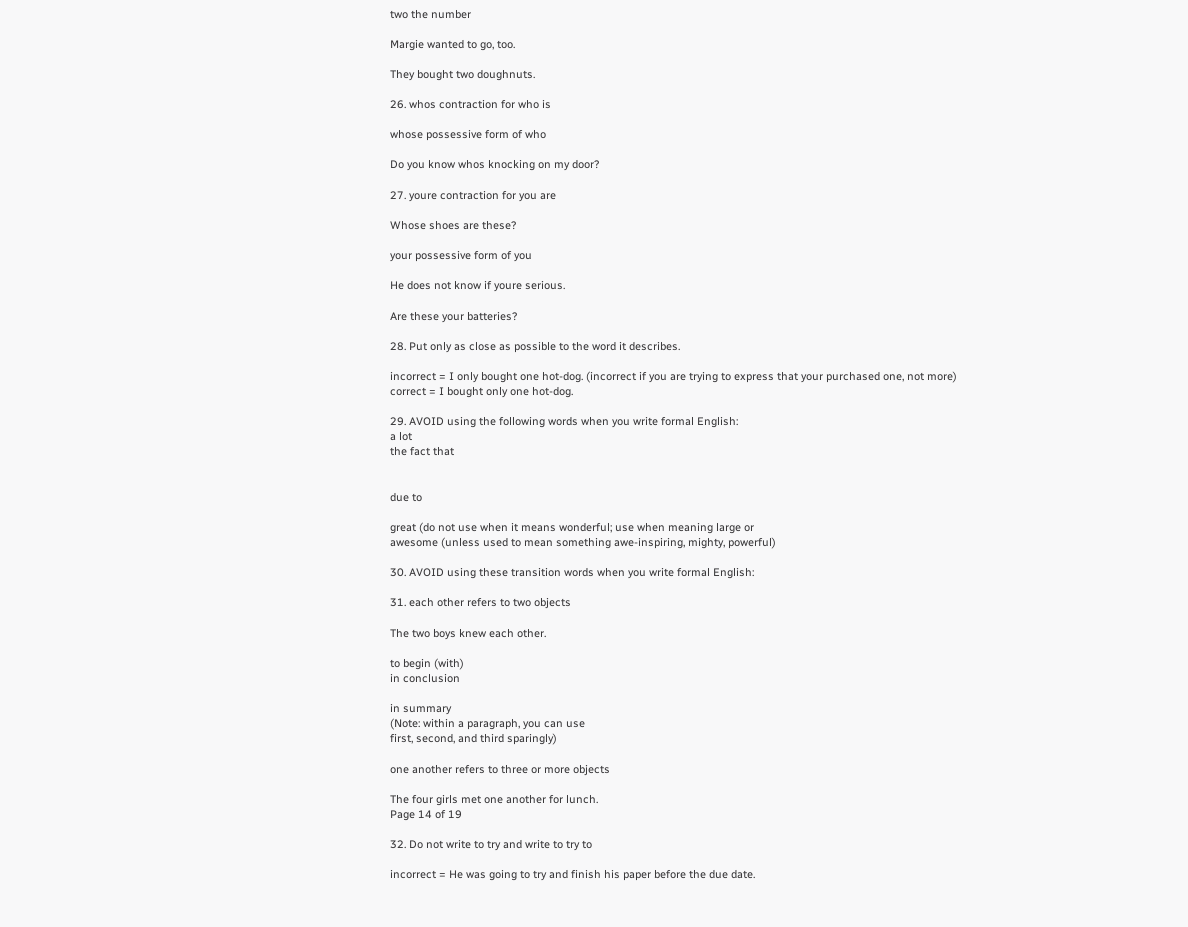two the number

Margie wanted to go, too.

They bought two doughnuts.

26. whos contraction for who is

whose possessive form of who

Do you know whos knocking on my door?

27. youre contraction for you are

Whose shoes are these?

your possessive form of you

He does not know if youre serious.

Are these your batteries?

28. Put only as close as possible to the word it describes.

incorrect = I only bought one hot-dog. (incorrect if you are trying to express that your purchased one, not more)
correct = I bought only one hot-dog.

29. AVOID using the following words when you write formal English:
a lot
the fact that


due to

great (do not use when it means wonderful; use when meaning large or
awesome (unless used to mean something awe-inspiring, mighty, powerful)

30. AVOID using these transition words when you write formal English:

31. each other refers to two objects

The two boys knew each other.

to begin (with)
in conclusion

in summary
(Note: within a paragraph, you can use
first, second, and third sparingly)

one another refers to three or more objects

The four girls met one another for lunch.
Page 14 of 19

32. Do not write to try and write to try to

incorrect = He was going to try and finish his paper before the due date.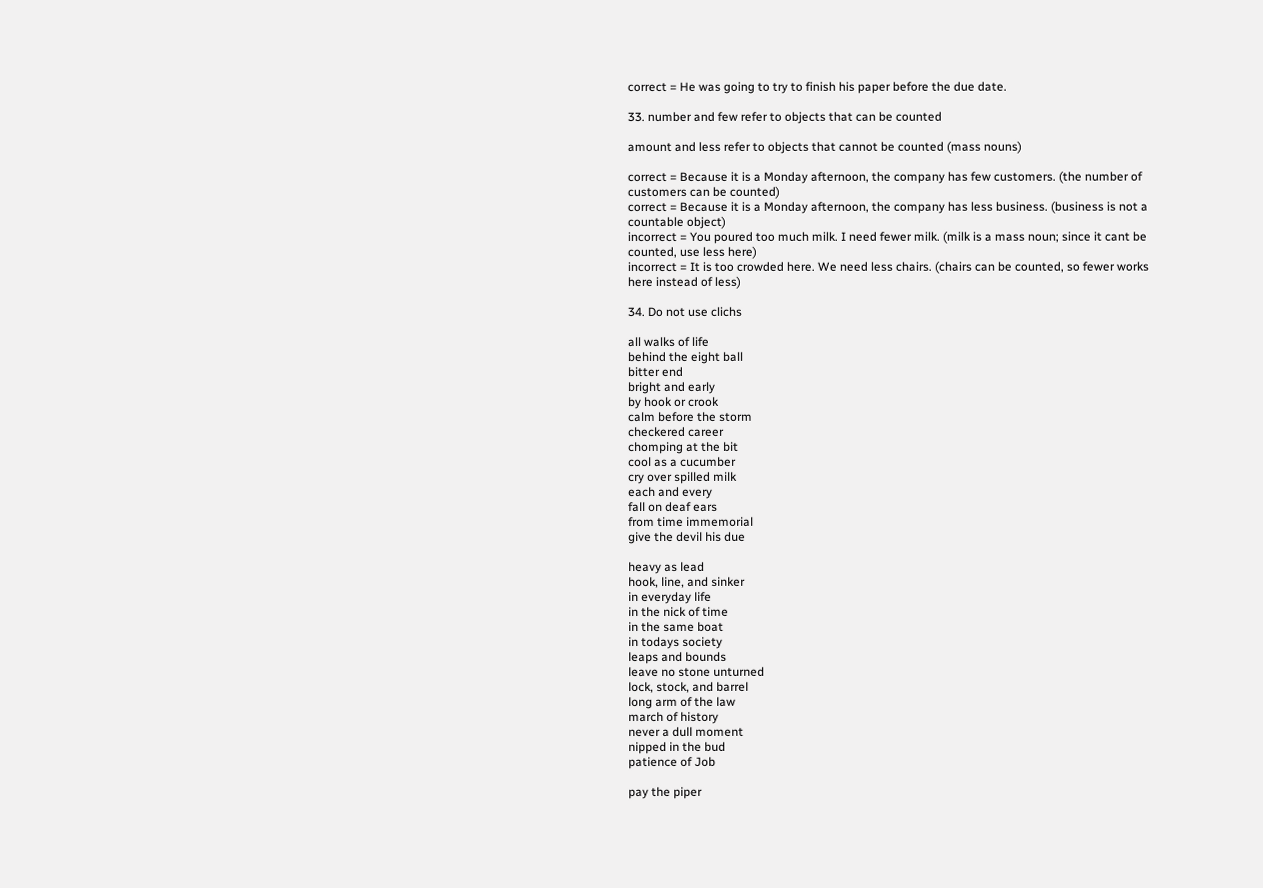correct = He was going to try to finish his paper before the due date.

33. number and few refer to objects that can be counted

amount and less refer to objects that cannot be counted (mass nouns)

correct = Because it is a Monday afternoon, the company has few customers. (the number of customers can be counted)
correct = Because it is a Monday afternoon, the company has less business. (business is not a countable object)
incorrect = You poured too much milk. I need fewer milk. (milk is a mass noun; since it cant be counted, use less here)
incorrect = It is too crowded here. We need less chairs. (chairs can be counted, so fewer works here instead of less)

34. Do not use clichs

all walks of life
behind the eight ball
bitter end
bright and early
by hook or crook
calm before the storm
checkered career
chomping at the bit
cool as a cucumber
cry over spilled milk
each and every
fall on deaf ears
from time immemorial
give the devil his due

heavy as lead
hook, line, and sinker
in everyday life
in the nick of time
in the same boat
in todays society
leaps and bounds
leave no stone unturned
lock, stock, and barrel
long arm of the law
march of history
never a dull moment
nipped in the bud
patience of Job

pay the piper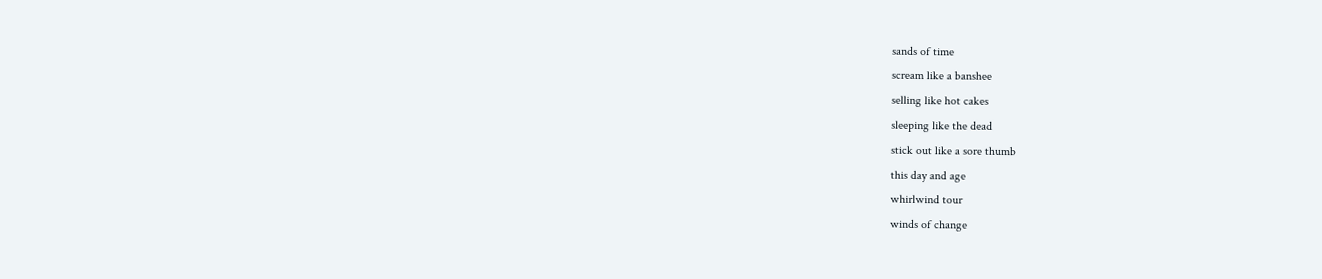sands of time
scream like a banshee
selling like hot cakes
sleeping like the dead
stick out like a sore thumb
this day and age
whirlwind tour
winds of change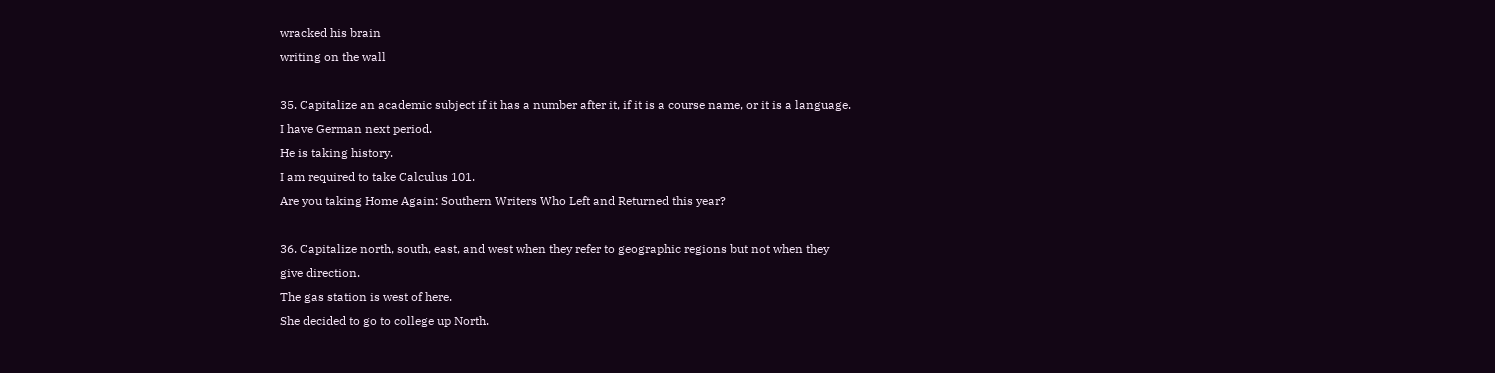wracked his brain
writing on the wall

35. Capitalize an academic subject if it has a number after it, if it is a course name, or it is a language.
I have German next period.
He is taking history.
I am required to take Calculus 101.
Are you taking Home Again: Southern Writers Who Left and Returned this year?

36. Capitalize north, south, east, and west when they refer to geographic regions but not when they
give direction.
The gas station is west of here.
She decided to go to college up North.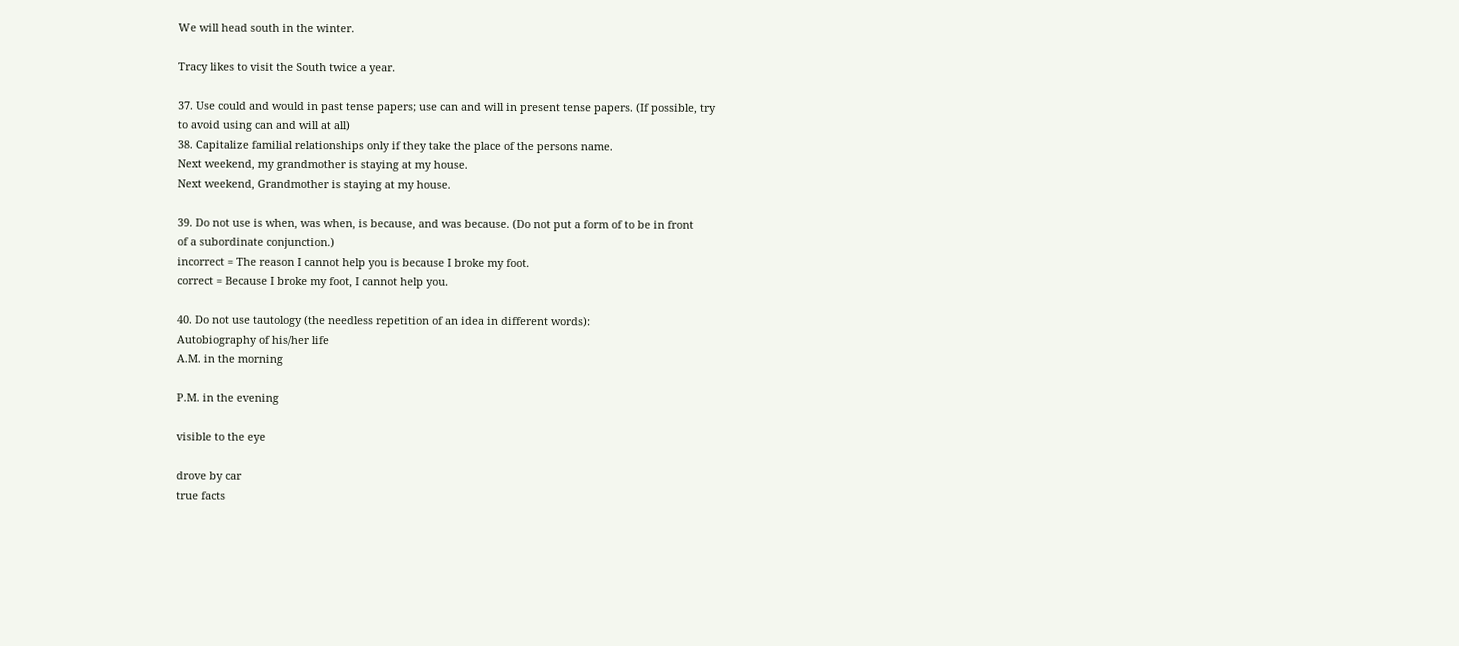We will head south in the winter.

Tracy likes to visit the South twice a year.

37. Use could and would in past tense papers; use can and will in present tense papers. (If possible, try
to avoid using can and will at all)
38. Capitalize familial relationships only if they take the place of the persons name.
Next weekend, my grandmother is staying at my house.
Next weekend, Grandmother is staying at my house.

39. Do not use is when, was when, is because, and was because. (Do not put a form of to be in front
of a subordinate conjunction.)
incorrect = The reason I cannot help you is because I broke my foot.
correct = Because I broke my foot, I cannot help you.

40. Do not use tautology (the needless repetition of an idea in different words):
Autobiography of his/her life
A.M. in the morning

P.M. in the evening

visible to the eye

drove by car
true facts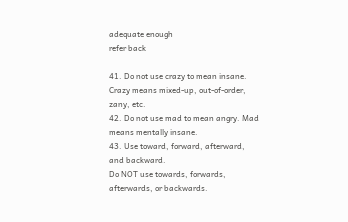adequate enough
refer back

41. Do not use crazy to mean insane. Crazy means mixed-up, out-of-order, zany, etc.
42. Do not use mad to mean angry. Mad means mentally insane.
43. Use toward, forward, afterward, and backward.
Do NOT use towards, forwards, afterwards, or backwards.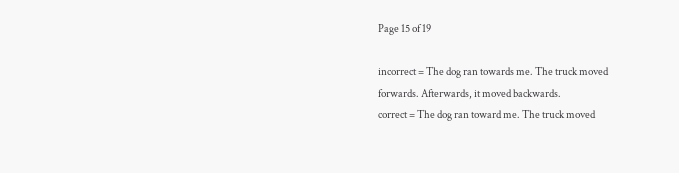Page 15 of 19

incorrect = The dog ran towards me. The truck moved forwards. Afterwards, it moved backwards.
correct = The dog ran toward me. The truck moved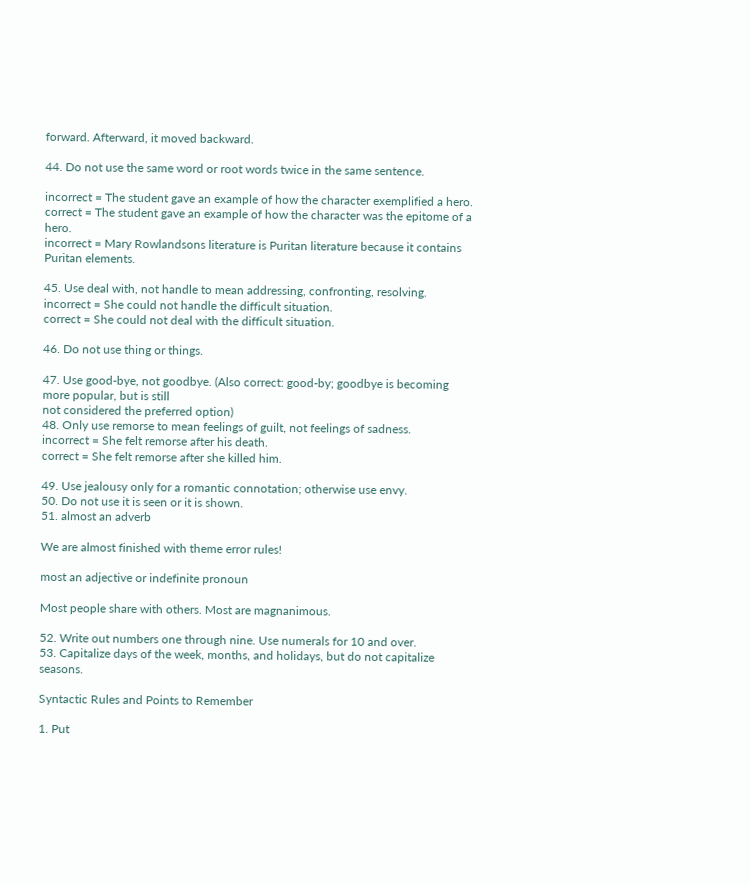forward. Afterward, it moved backward.

44. Do not use the same word or root words twice in the same sentence.

incorrect = The student gave an example of how the character exemplified a hero.
correct = The student gave an example of how the character was the epitome of a hero.
incorrect = Mary Rowlandsons literature is Puritan literature because it contains Puritan elements.

45. Use deal with, not handle to mean addressing, confronting, resolving.
incorrect = She could not handle the difficult situation.
correct = She could not deal with the difficult situation.

46. Do not use thing or things.

47. Use good-bye, not goodbye. (Also correct: good-by; goodbye is becoming more popular, but is still
not considered the preferred option)
48. Only use remorse to mean feelings of guilt, not feelings of sadness.
incorrect = She felt remorse after his death.
correct = She felt remorse after she killed him.

49. Use jealousy only for a romantic connotation; otherwise use envy.
50. Do not use it is seen or it is shown.
51. almost an adverb

We are almost finished with theme error rules!

most an adjective or indefinite pronoun

Most people share with others. Most are magnanimous.

52. Write out numbers one through nine. Use numerals for 10 and over.
53. Capitalize days of the week, months, and holidays, but do not capitalize seasons.

Syntactic Rules and Points to Remember

1. Put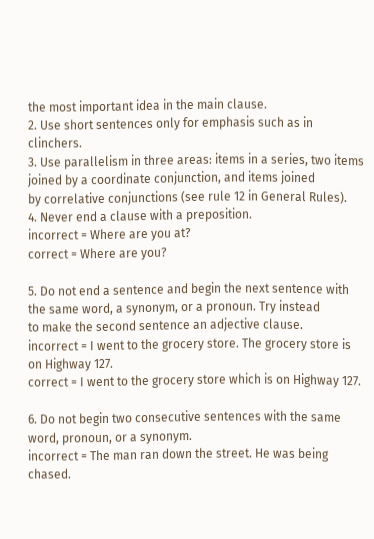the most important idea in the main clause.
2. Use short sentences only for emphasis such as in clinchers.
3. Use parallelism in three areas: items in a series, two items joined by a coordinate conjunction, and items joined
by correlative conjunctions (see rule 12 in General Rules).
4. Never end a clause with a preposition.
incorrect = Where are you at?
correct = Where are you?

5. Do not end a sentence and begin the next sentence with the same word, a synonym, or a pronoun. Try instead
to make the second sentence an adjective clause.
incorrect = I went to the grocery store. The grocery store is on Highway 127.
correct = I went to the grocery store which is on Highway 127.

6. Do not begin two consecutive sentences with the same word, pronoun, or a synonym.
incorrect = The man ran down the street. He was being chased.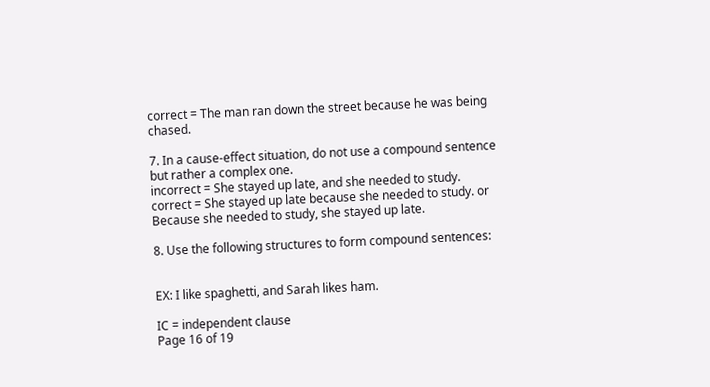correct = The man ran down the street because he was being chased.

7. In a cause-effect situation, do not use a compound sentence but rather a complex one.
incorrect = She stayed up late, and she needed to study.
correct = She stayed up late because she needed to study. or Because she needed to study, she stayed up late.

8. Use the following structures to form compound sentences:


EX: I like spaghetti, and Sarah likes ham.

IC = independent clause
Page 16 of 19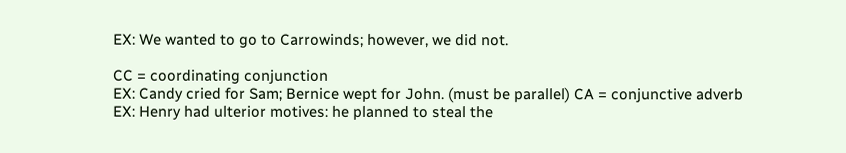EX: We wanted to go to Carrowinds; however, we did not.

CC = coordinating conjunction
EX: Candy cried for Sam; Bernice wept for John. (must be parallel) CA = conjunctive adverb
EX: Henry had ulterior motives: he planned to steal the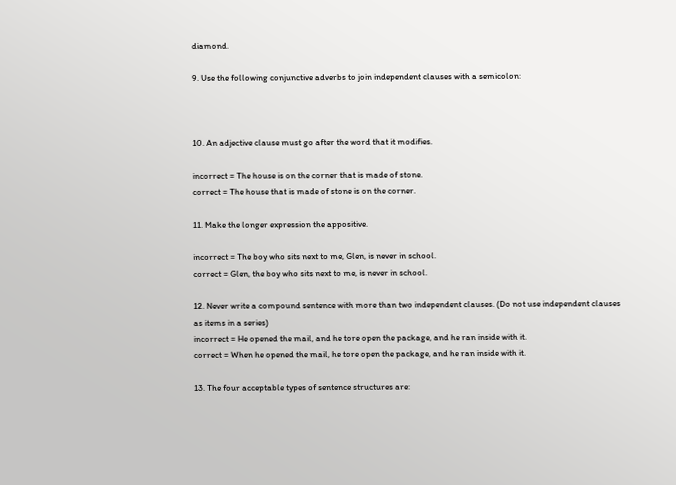diamond.

9. Use the following conjunctive adverbs to join independent clauses with a semicolon:



10. An adjective clause must go after the word that it modifies.

incorrect = The house is on the corner that is made of stone.
correct = The house that is made of stone is on the corner.

11. Make the longer expression the appositive.

incorrect = The boy who sits next to me, Glen, is never in school.
correct = Glen, the boy who sits next to me, is never in school.

12. Never write a compound sentence with more than two independent clauses. (Do not use independent clauses
as items in a series)
incorrect = He opened the mail, and he tore open the package, and he ran inside with it.
correct = When he opened the mail, he tore open the package, and he ran inside with it.

13. The four acceptable types of sentence structures are: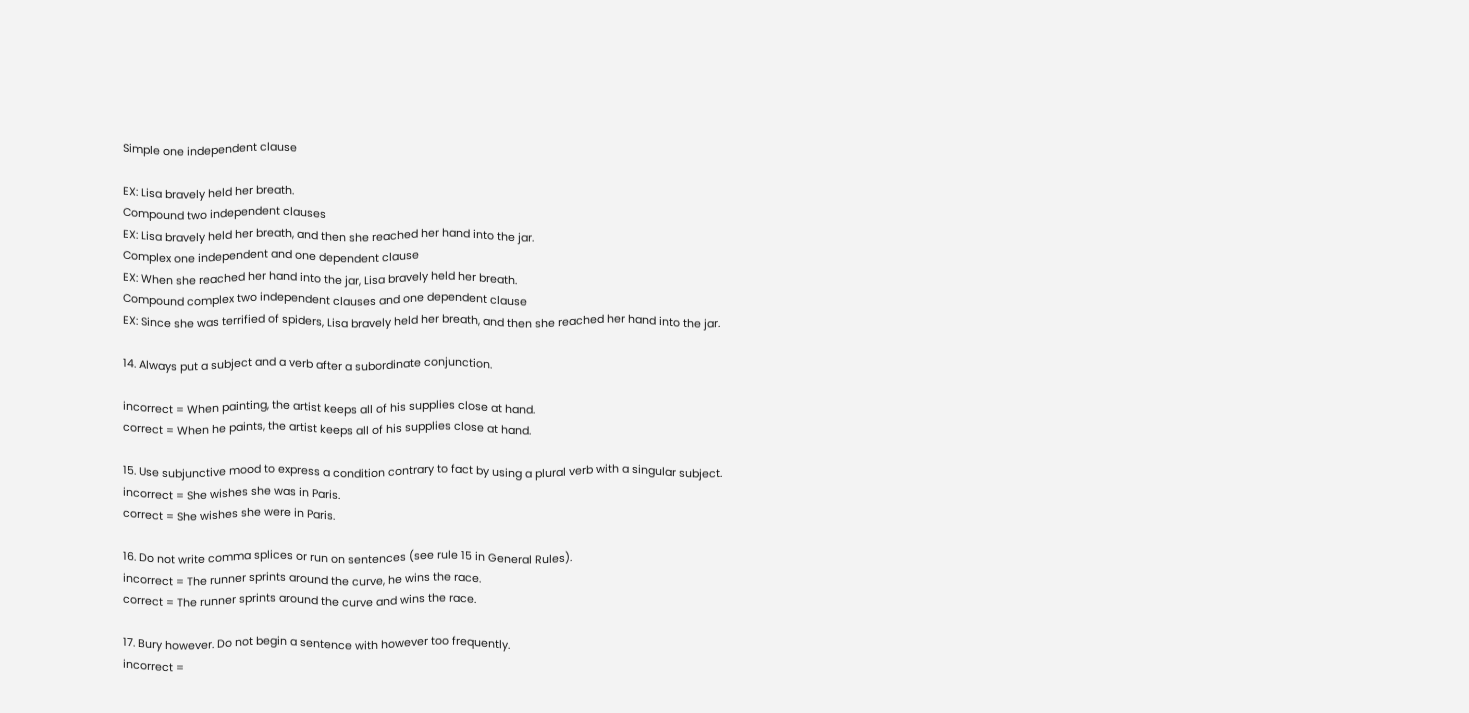Simple one independent clause

EX: Lisa bravely held her breath.
Compound two independent clauses
EX: Lisa bravely held her breath, and then she reached her hand into the jar.
Complex one independent and one dependent clause
EX: When she reached her hand into the jar, Lisa bravely held her breath.
Compound complex two independent clauses and one dependent clause
EX: Since she was terrified of spiders, Lisa bravely held her breath, and then she reached her hand into the jar.

14. Always put a subject and a verb after a subordinate conjunction.

incorrect = When painting, the artist keeps all of his supplies close at hand.
correct = When he paints, the artist keeps all of his supplies close at hand.

15. Use subjunctive mood to express a condition contrary to fact by using a plural verb with a singular subject.
incorrect = She wishes she was in Paris.
correct = She wishes she were in Paris.

16. Do not write comma splices or run on sentences (see rule 15 in General Rules).
incorrect = The runner sprints around the curve, he wins the race.
correct = The runner sprints around the curve and wins the race.

17. Bury however. Do not begin a sentence with however too frequently.
incorrect =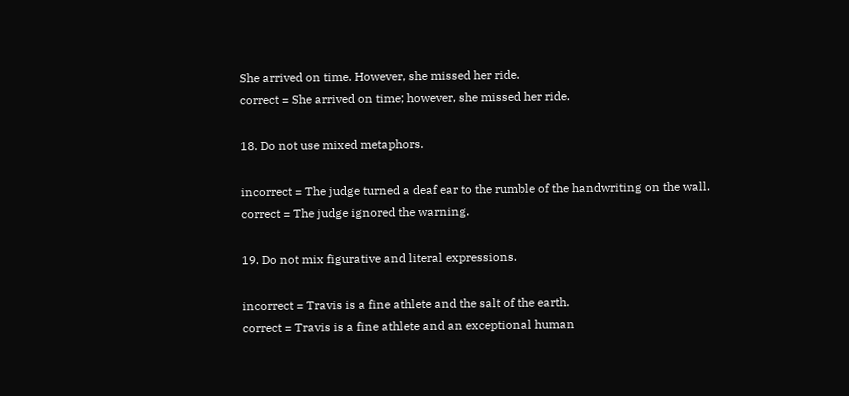She arrived on time. However, she missed her ride.
correct = She arrived on time; however, she missed her ride.

18. Do not use mixed metaphors.

incorrect = The judge turned a deaf ear to the rumble of the handwriting on the wall.
correct = The judge ignored the warning.

19. Do not mix figurative and literal expressions.

incorrect = Travis is a fine athlete and the salt of the earth.
correct = Travis is a fine athlete and an exceptional human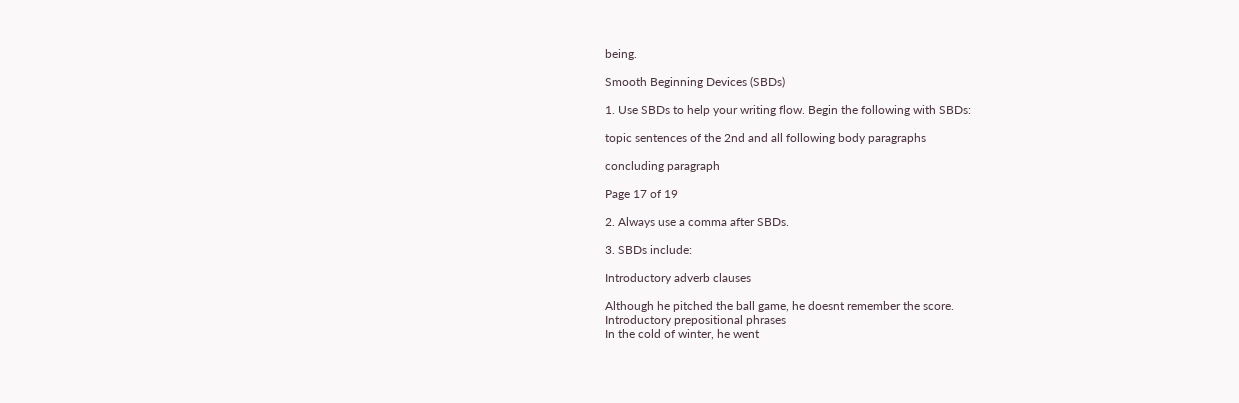being.

Smooth Beginning Devices (SBDs)

1. Use SBDs to help your writing flow. Begin the following with SBDs:

topic sentences of the 2nd and all following body paragraphs

concluding paragraph

Page 17 of 19

2. Always use a comma after SBDs.

3. SBDs include:

Introductory adverb clauses

Although he pitched the ball game, he doesnt remember the score.
Introductory prepositional phrases
In the cold of winter, he went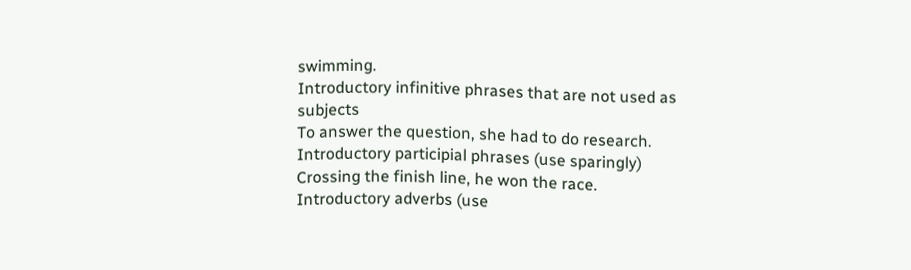swimming.
Introductory infinitive phrases that are not used as subjects
To answer the question, she had to do research.
Introductory participial phrases (use sparingly)
Crossing the finish line, he won the race.
Introductory adverbs (use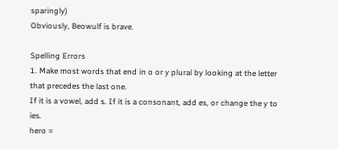sparingly)
Obviously, Beowulf is brave.

Spelling Errors
1. Make most words that end in o or y plural by looking at the letter that precedes the last one.
If it is a vowel, add s. If it is a consonant, add es, or change the y to ies.
hero =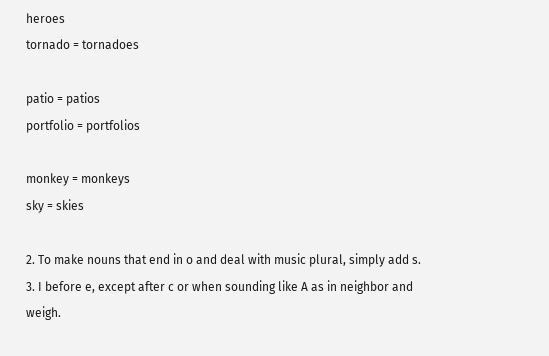heroes
tornado = tornadoes

patio = patios
portfolio = portfolios

monkey = monkeys
sky = skies

2. To make nouns that end in o and deal with music plural, simply add s.
3. I before e, except after c or when sounding like A as in neighbor and weigh.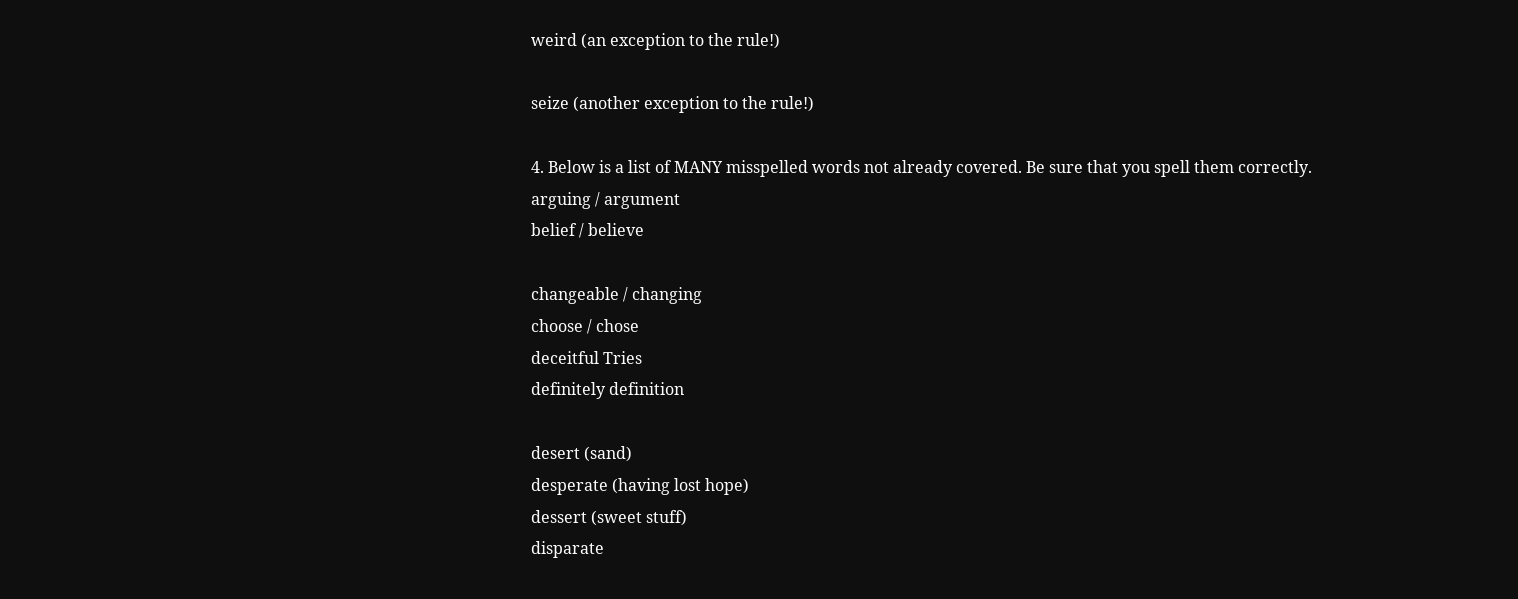weird (an exception to the rule!)

seize (another exception to the rule!)

4. Below is a list of MANY misspelled words not already covered. Be sure that you spell them correctly.
arguing / argument
belief / believe

changeable / changing
choose / chose
deceitful Tries
definitely definition

desert (sand)
desperate (having lost hope)
dessert (sweet stuff)
disparate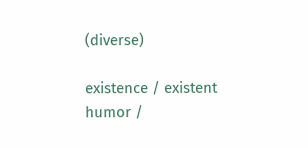(diverse)

existence / existent
humor /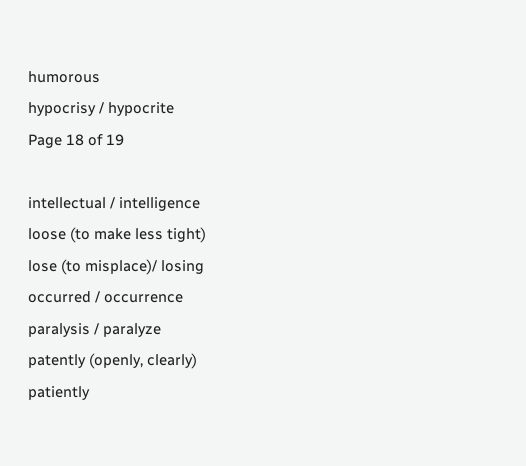humorous
hypocrisy / hypocrite
Page 18 of 19

intellectual / intelligence
loose (to make less tight)
lose (to misplace)/ losing
occurred / occurrence
paralysis / paralyze
patently (openly, clearly)
patiently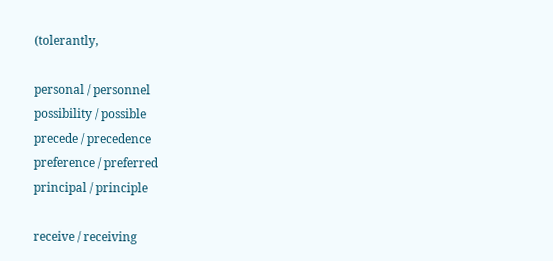(tolerantly,

personal / personnel
possibility / possible
precede / precedence
preference / preferred
principal / principle

receive / receiving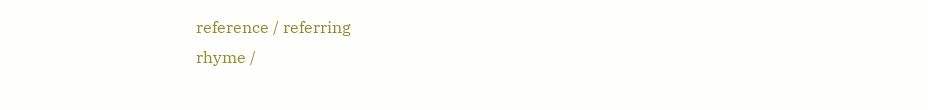reference / referring
rhyme /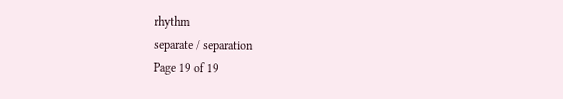rhythm
separate / separation
Page 19 of 19